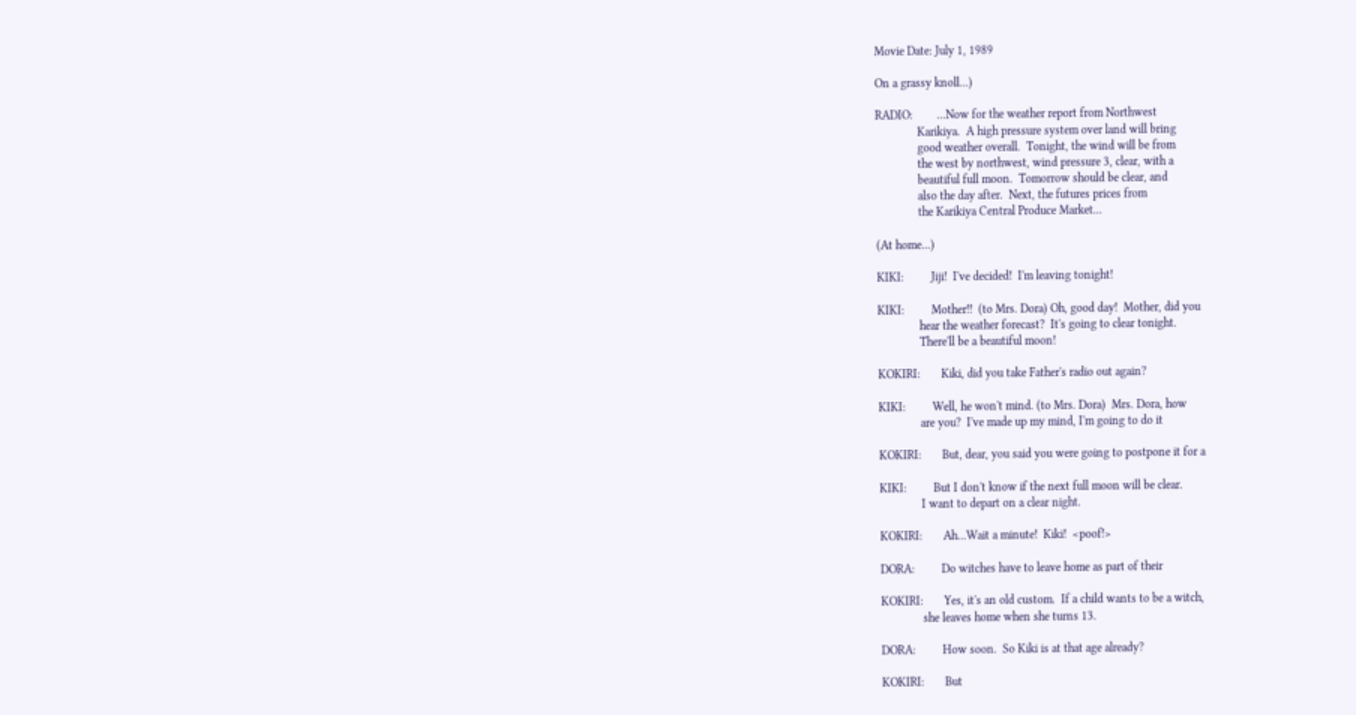Movie Date: July 1, 1989

On a grassy knoll...)

RADIO:        ...Now for the weather report from Northwest
              Karikiya.  A high pressure system over land will bring
              good weather overall.  Tonight, the wind will be from
              the west by northwest, wind pressure 3, clear, with a
              beautiful full moon.  Tomorrow should be clear, and
              also the day after.  Next, the futures prices from
              the Karikiya Central Produce Market...

(At home...)

KIKI:         Jiji!  I've decided!  I'm leaving tonight!

KIKI:         Mother!!  (to Mrs. Dora) Oh, good day!  Mother, did you
              hear the weather forecast?  It's going to clear tonight.
              There'll be a beautiful moon!

KOKIRI:       Kiki, did you take Father's radio out again?

KIKI:         Well, he won't mind. (to Mrs. Dora)  Mrs. Dora, how
              are you?  I've made up my mind, I'm going to do it

KOKIRI:       But, dear, you said you were going to postpone it for a

KIKI:         But I don't know if the next full moon will be clear.
              I want to depart on a clear night.

KOKIRI:       Ah...Wait a minute!  Kiki!  <poof!>

DORA:         Do witches have to leave home as part of their

KOKIRI:       Yes, it's an old custom.  If a child wants to be a witch,
              she leaves home when she turns 13.

DORA:         How soon.  So Kiki is at that age already?

KOKIRI:       But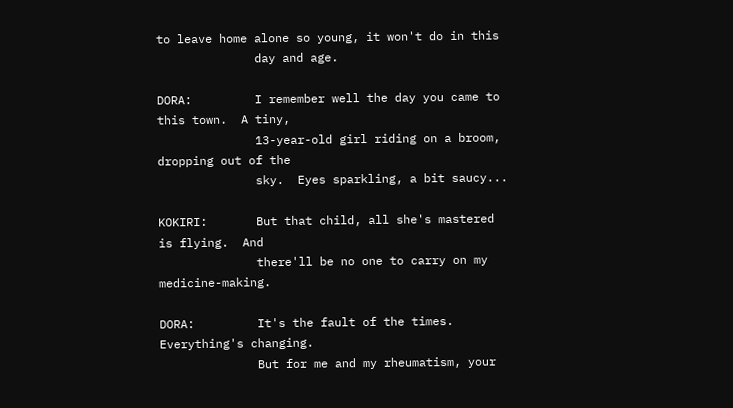to leave home alone so young, it won't do in this
              day and age.

DORA:         I remember well the day you came to this town.  A tiny,
              13-year-old girl riding on a broom, dropping out of the
              sky.  Eyes sparkling, a bit saucy...

KOKIRI:       But that child, all she's mastered is flying.  And
              there'll be no one to carry on my medicine-making.

DORA:         It's the fault of the times.  Everything's changing.
              But for me and my rheumatism, your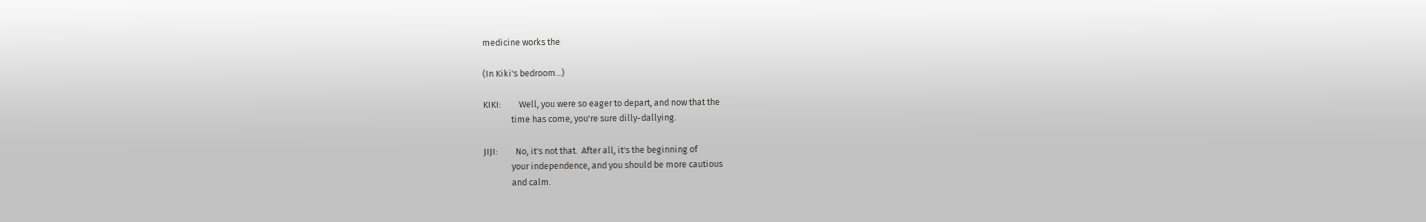medicine works the

(In Kiki's bedroom...)

KIKI:         Well, you were so eager to depart, and now that the
              time has come, you're sure dilly-dallying.

JIJI:         No, it's not that.  After all, it's the beginning of
              your independence, and you should be more cautious
              and calm.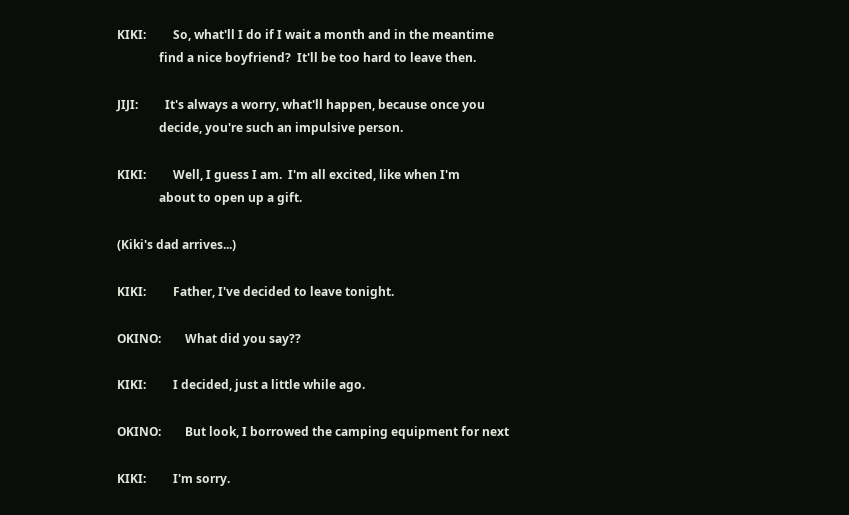KIKI:         So, what'll I do if I wait a month and in the meantime
              find a nice boyfriend?  It'll be too hard to leave then.

JIJI:         It's always a worry, what'll happen, because once you
              decide, you're such an impulsive person.

KIKI:         Well, I guess I am.  I'm all excited, like when I'm
              about to open up a gift.

(Kiki's dad arrives...)

KIKI:         Father, I've decided to leave tonight.

OKINO:        What did you say??

KIKI:         I decided, just a little while ago.

OKINO:        But look, I borrowed the camping equipment for next

KIKI:         I'm sorry.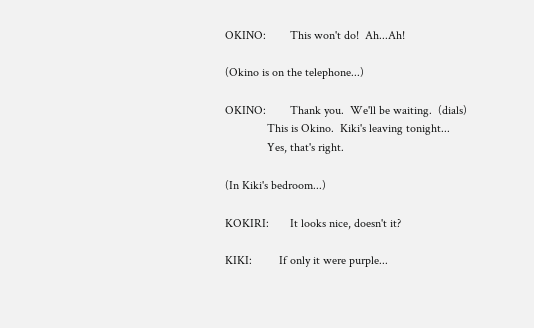OKINO:        This won't do!  Ah...Ah!

(Okino is on the telephone...)

OKINO:        Thank you.  We'll be waiting.  (dials)
              This is Okino.  Kiki's leaving tonight...
              Yes, that's right.

(In Kiki's bedroom...)

KOKIRI:       It looks nice, doesn't it?

KIKI:         If only it were purple...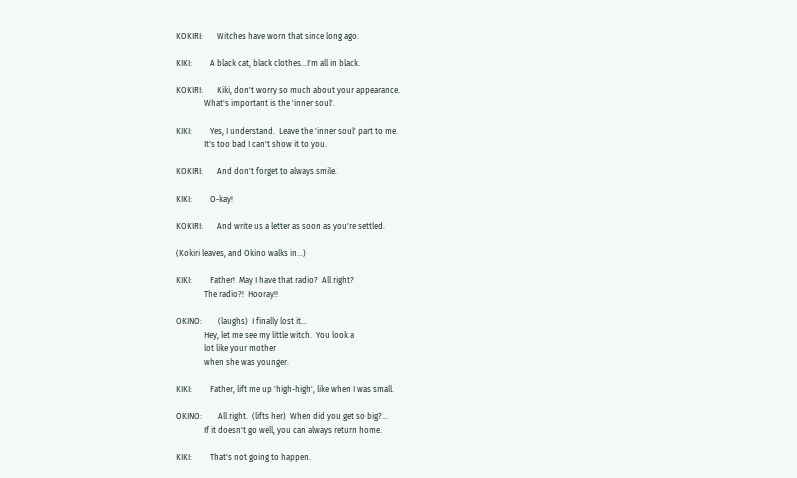KOKIRI:       Witches have worn that since long ago.

KIKI:         A black cat, black clothes...I'm all in black.

KOKIRI:       Kiki, don't worry so much about your appearance.
              What's important is the 'inner soul'.

KIKI:         Yes, I understand.  Leave the 'inner soul' part to me.
              It's too bad I can't show it to you.

KOKIRI:       And don't forget to always smile.

KIKI:         O-kay!

KOKIRI:       And write us a letter as soon as you're settled.

(Kokiri leaves, and Okino walks in...)

KIKI:         Father!  May I have that radio?  All right?
              The radio?!  Hooray!!

OKINO:        (laughs)  I finally lost it...
              Hey, let me see my little witch.  You look a
              lot like your mother
              when she was younger.

KIKI:         Father, lift me up 'high-high', like when I was small.

OKINO:        All right.  (lifts her)  When did you get so big?...
              If it doesn't go well, you can always return home.

KIKI:         That's not going to happen.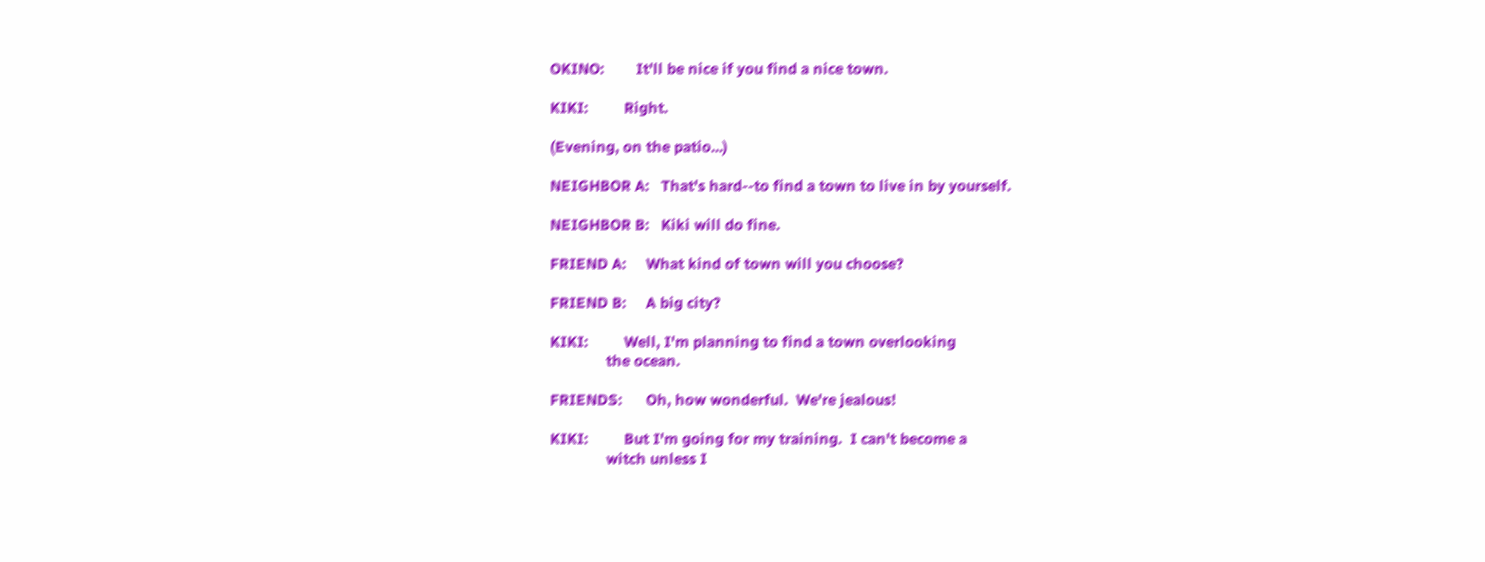OKINO:        It'll be nice if you find a nice town.

KIKI:         Right.

(Evening, on the patio...)

NEIGHBOR A:   That's hard--to find a town to live in by yourself.

NEIGHBOR B:   Kiki will do fine.

FRIEND A:     What kind of town will you choose?

FRIEND B:     A big city?

KIKI:         Well, I'm planning to find a town overlooking
              the ocean.

FRIENDS:      Oh, how wonderful.  We're jealous!

KIKI:         But I'm going for my training.  I can't become a
              witch unless I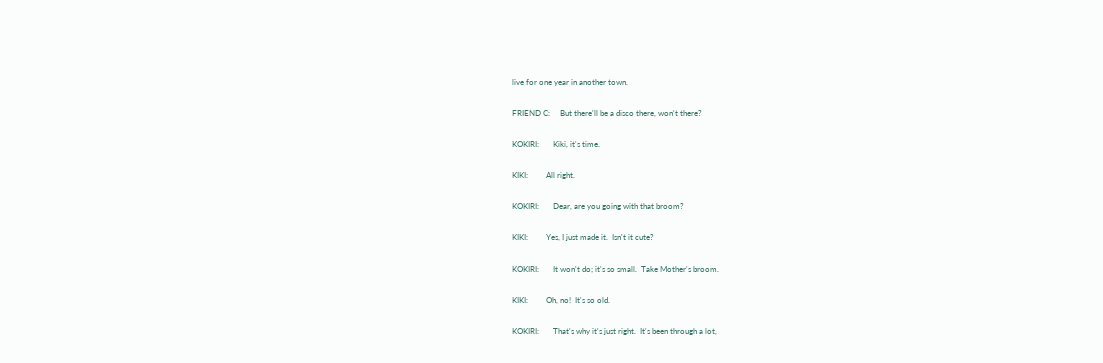live for one year in another town.

FRIEND C:     But there'll be a disco there, won't there?

KOKIRI:       Kiki, it's time.

KIKI:         All right.

KOKIRI:       Dear, are you going with that broom?

KIKI:         Yes, I just made it.  Isn't it cute?

KOKIRI:       It won't do; it's so small.  Take Mother's broom.

KIKI:         Oh, no!  It's so old.

KOKIRI:       That's why it's just right.  It's been through a lot,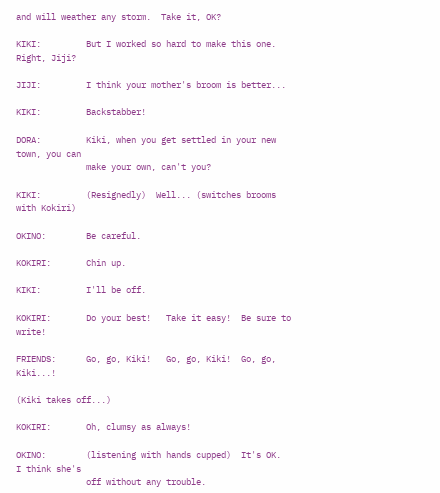and will weather any storm.  Take it, OK?

KIKI:         But I worked so hard to make this one.  Right, Jiji?

JIJI:         I think your mother's broom is better...

KIKI:         Backstabber!

DORA:         Kiki, when you get settled in your new town, you can
              make your own, can't you?

KIKI:         (Resignedly)  Well... (switches brooms with Kokiri)

OKINO:        Be careful.

KOKIRI:       Chin up.

KIKI:         I'll be off.

KOKIRI:       Do your best!   Take it easy!  Be sure to write!

FRIENDS:      Go, go, Kiki!   Go, go, Kiki!  Go, go, Kiki...!

(Kiki takes off...)

KOKIRI:       Oh, clumsy as always!

OKINO:        (listening with hands cupped)  It's OK.  I think she's
              off without any trouble.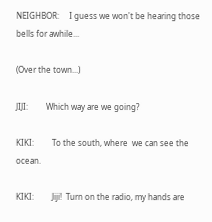NEIGHBOR:     I guess we won't be hearing those bells for awhile...

(Over the town...)

JIJI:         Which way are we going?

KIKI:         To the south, where  we can see the ocean.

KIKI:         Jiji!  Turn on the radio, my hands are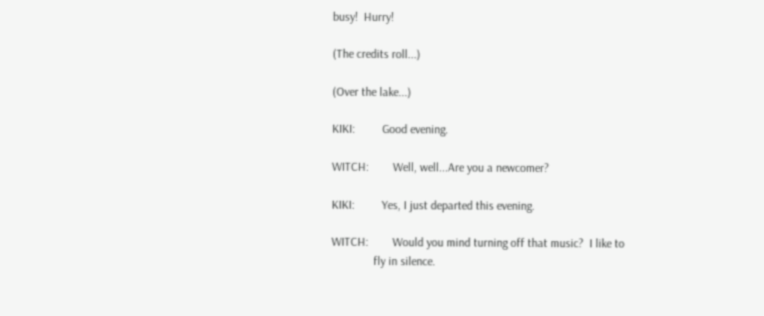busy!  Hurry!

(The credits roll...)

(Over the lake...)

KIKI:         Good evening.

WITCH:        Well, well...Are you a newcomer?

KIKI:         Yes, I just departed this evening.

WITCH:        Would you mind turning off that music?  I like to
              fly in silence.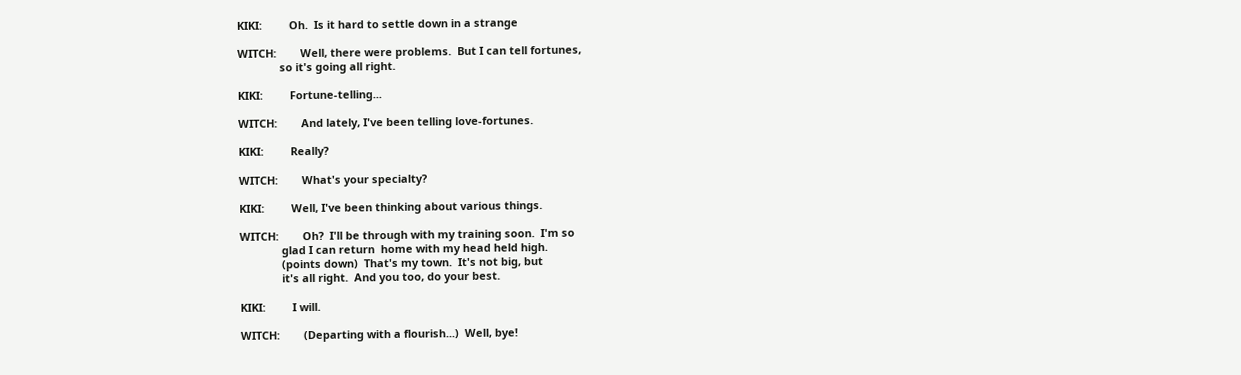KIKI:         Oh.  Is it hard to settle down in a strange

WITCH:        Well, there were problems.  But I can tell fortunes,
              so it's going all right.

KIKI:         Fortune-telling...

WITCH:        And lately, I've been telling love-fortunes.

KIKI:         Really?

WITCH:        What's your specialty?

KIKI:         Well, I've been thinking about various things.

WITCH:        Oh?  I'll be through with my training soon.  I'm so
              glad I can return  home with my head held high.
              (points down)  That's my town.  It's not big, but
              it's all right.  And you too, do your best.

KIKI:         I will.

WITCH:        (Departing with a flourish...)  Well, bye!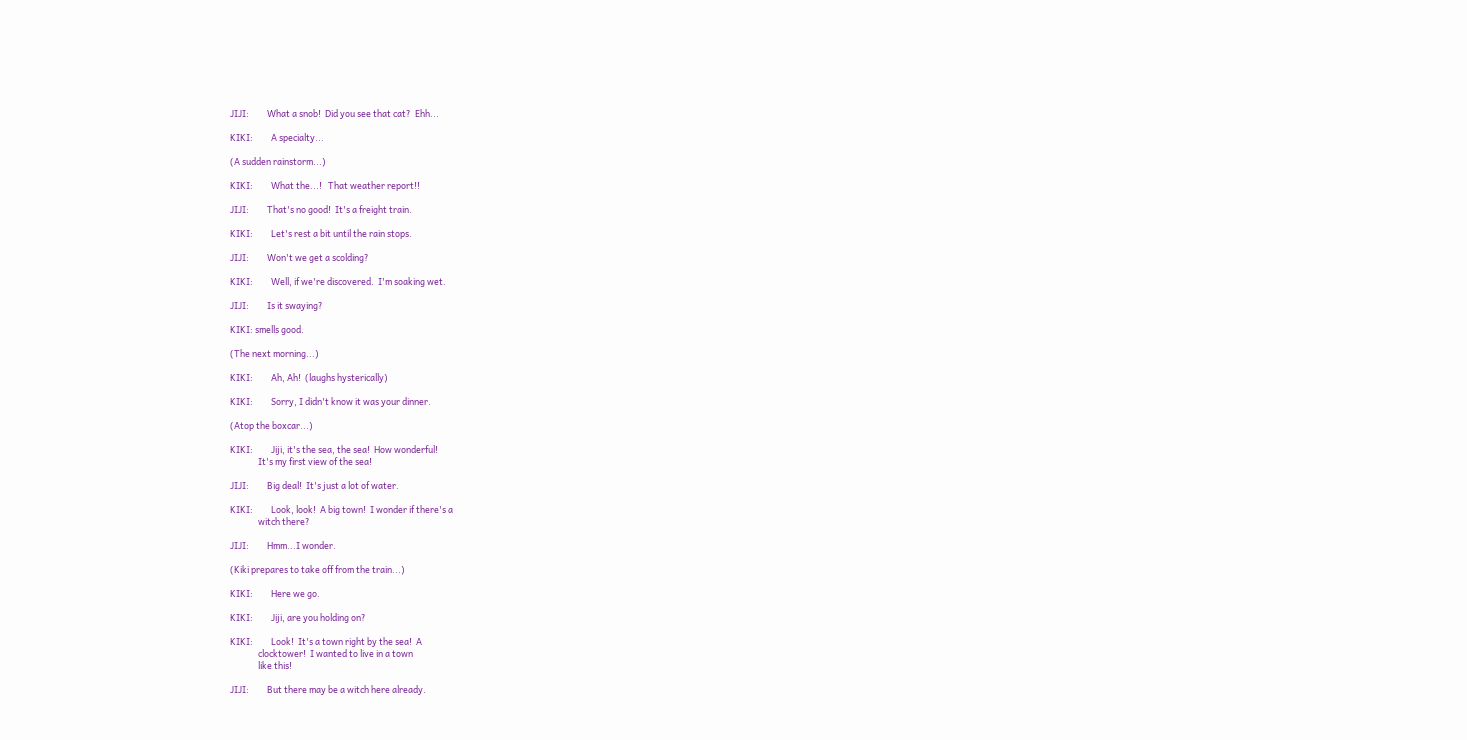JIJI:         What a snob!  Did you see that cat?  Ehh...

KIKI:         A specialty...

(A sudden rainstorm...)

KIKI:         What the...!   That weather report!!

JIJI:         That's no good!  It's a freight train.

KIKI:         Let's rest a bit until the rain stops.

JIJI:         Won't we get a scolding?

KIKI:         Well, if we're discovered.  I'm soaking wet.

JIJI:         Is it swaying?

KIKI: smells good.

(The next morning...)

KIKI:         Ah, Ah!  (laughs hysterically)

KIKI:         Sorry, I didn't know it was your dinner.

(Atop the boxcar...)

KIKI:         Jiji, it's the sea, the sea!  How wonderful!
              It's my first view of the sea!

JIJI:         Big deal!  It's just a lot of water.

KIKI:         Look, look!  A big town!  I wonder if there's a
              witch there?

JIJI:         Hmm...I wonder.

(Kiki prepares to take off from the train...)

KIKI:         Here we go.

KIKI:         Jiji, are you holding on?

KIKI:         Look!  It's a town right by the sea!  A
              clocktower!  I wanted to live in a town
              like this!

JIJI:         But there may be a witch here already.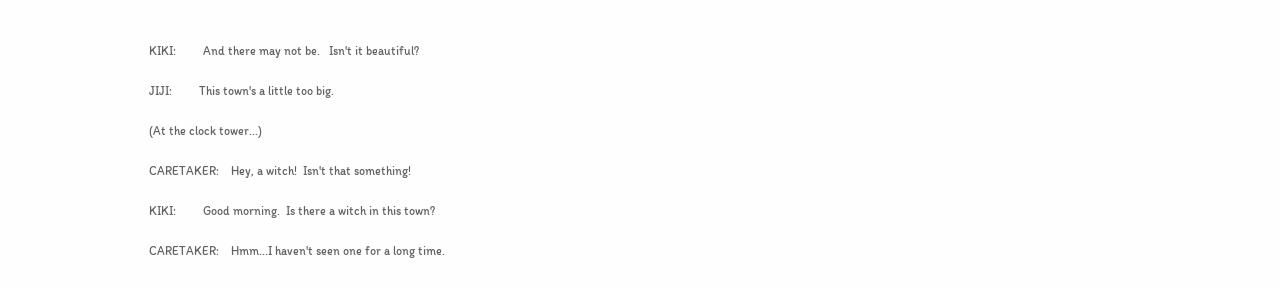KIKI:         And there may not be.   Isn't it beautiful?

JIJI:         This town's a little too big.

(At the clock tower...)

CARETAKER:    Hey, a witch!  Isn't that something!

KIKI:         Good morning.  Is there a witch in this town?

CARETAKER:    Hmm...I haven't seen one for a long time.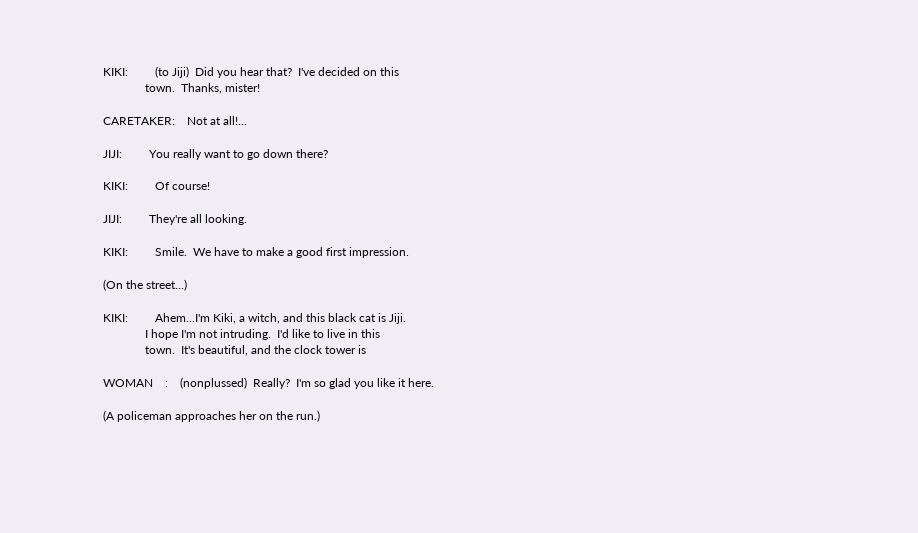KIKI:         (to Jiji)  Did you hear that?  I've decided on this
              town.  Thanks, mister!

CARETAKER:    Not at all!...

JIJI:         You really want to go down there?

KIKI:         Of course!

JIJI:         They're all looking.

KIKI:         Smile.  We have to make a good first impression.

(On the street...)

KIKI:         Ahem...I'm Kiki, a witch, and this black cat is Jiji.
              I hope I'm not intruding.  I'd like to live in this
              town.  It's beautiful, and the clock tower is

WOMAN    :    (nonplussed)  Really?  I'm so glad you like it here.

(A policeman approaches her on the run.)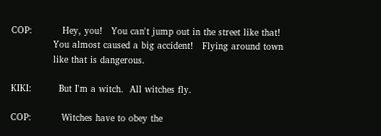COP:          Hey, you!   You can't jump out in the street like that!
              You almost caused a big accident!   Flying around town
              like that is dangerous.

KIKI:         But I'm a witch.  All witches fly.

COP:          Witches have to obey the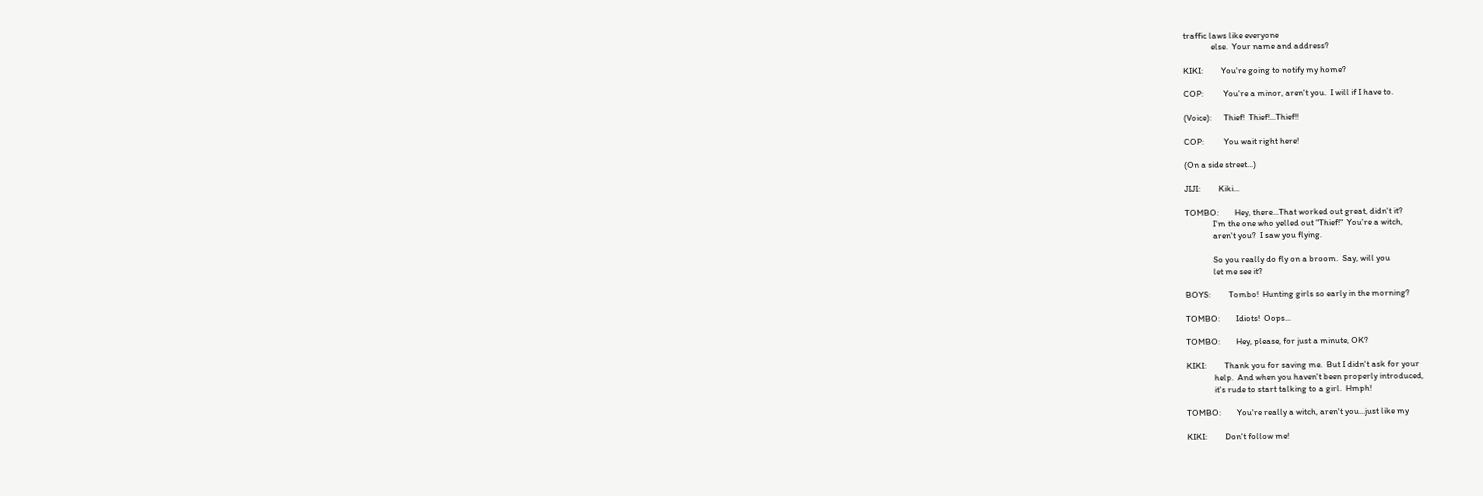traffic laws like everyone
              else.  Your name and address?

KIKI:         You're going to notify my home?

COP:          You're a minor, aren't you.  I will if I have to.

(Voice):      Thief!  Thief!...Thief!!

COP:          You wait right here!

(On a side street...)

JIJI:         Kiki...

TOMBO:        Hey, there...That worked out great, didn't it?
              I'm the one who yelled out "Thief!"  You're a witch,
              aren't you?  I saw you flying.

              So you really do fly on a broom.  Say, will you
              let me see it?

BOYS:         Tombo!  Hunting girls so early in the morning?

TOMBO:        Idiots!  Oops...

TOMBO:        Hey, please, for just a minute, OK?

KIKI:         Thank you for saving me.  But I didn't ask for your
              help.  And when you haven't been properly introduced,
              it's rude to start talking to a girl.  Hmph!

TOMBO:        You're really a witch, aren't you...just like my

KIKI:         Don't follow me!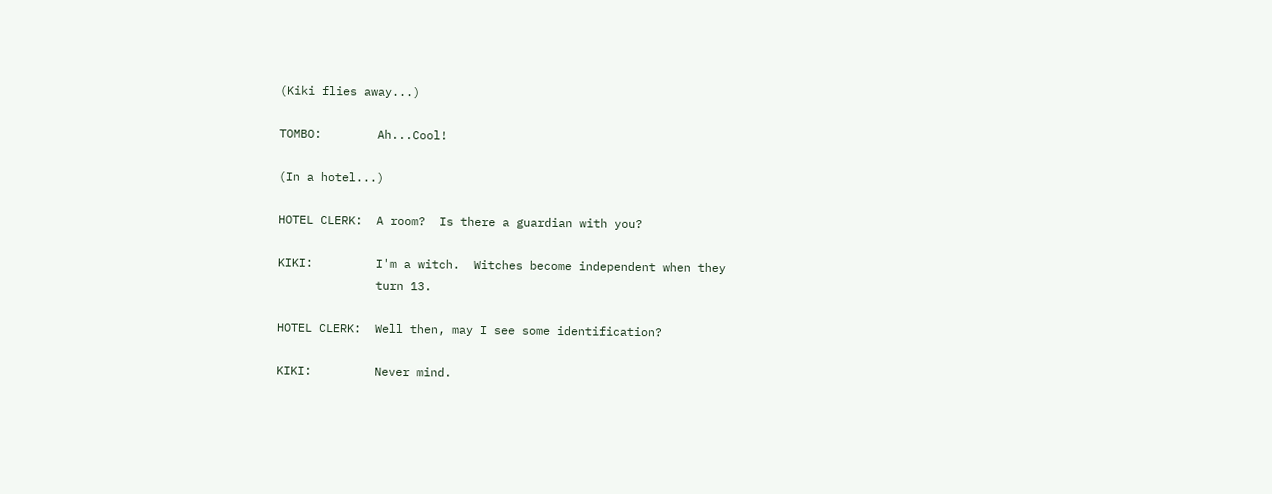(Kiki flies away...)

TOMBO:        Ah...Cool!

(In a hotel...)

HOTEL CLERK:  A room?  Is there a guardian with you?

KIKI:         I'm a witch.  Witches become independent when they
              turn 13.

HOTEL CLERK:  Well then, may I see some identification?

KIKI:         Never mind.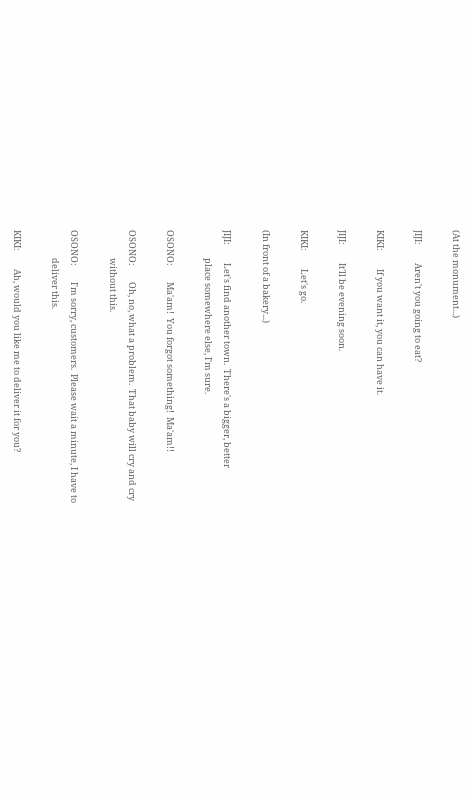(At the monument...)

JIJI:         Aren't you going to eat?

KIKI:         If you want it, you can have it.

JIJI:         It'll be evening soon.

KIKI:         Let's go.

(In front of a bakery...)

JIJI:         Let's find another town.  There's a bigger, better
              place somewhere else, I'm sure.

OSONO:        Ma'am!  You forgot something!  Ma'am!!

OSONO:        Oh, no, what a problem.  That baby will cry and cry
              without this.

OSONO:        I'm sorry, customers.  Please wait a minute, I have to
              deliver this.

KIKI:         Ah, would you like me to deliver it for you?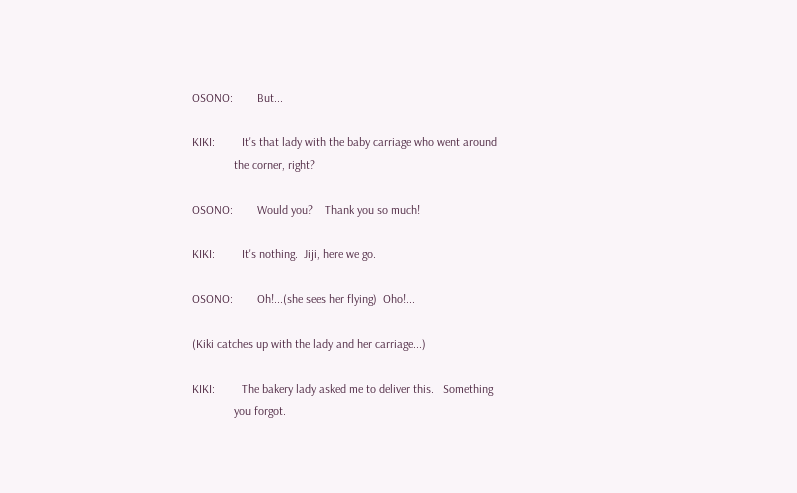OSONO:        But...

KIKI:         It's that lady with the baby carriage who went around
              the corner, right?

OSONO:        Would you?    Thank you so much!

KIKI:         It's nothing.  Jiji, here we go.

OSONO:        Oh!...(she sees her flying)  Oho!...

(Kiki catches up with the lady and her carriage...)

KIKI:         The bakery lady asked me to deliver this.   Something
              you forgot.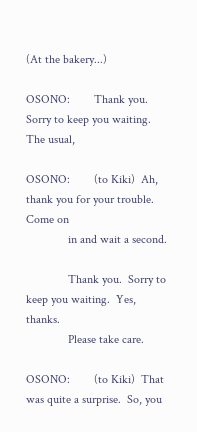(At the bakery...)

OSONO:        Thank you.  Sorry to keep you waiting.  The usual,

OSONO:        (to Kiki)  Ah, thank you for your trouble.  Come on
              in and wait a second.

              Thank you.  Sorry to keep you waiting.  Yes, thanks.
              Please take care.

OSONO:        (to Kiki)  That was quite a surprise.  So, you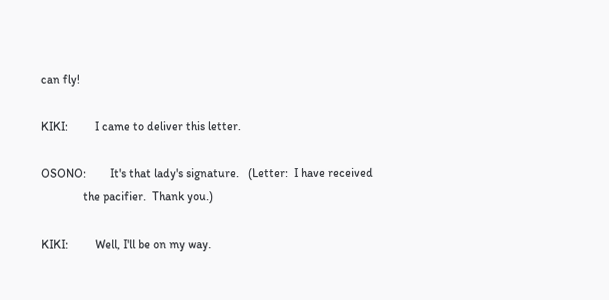can fly!

KIKI:         I came to deliver this letter.

OSONO:        It's that lady's signature.   (Letter:  I have received
              the pacifier.  Thank you.)

KIKI:         Well, I'll be on my way.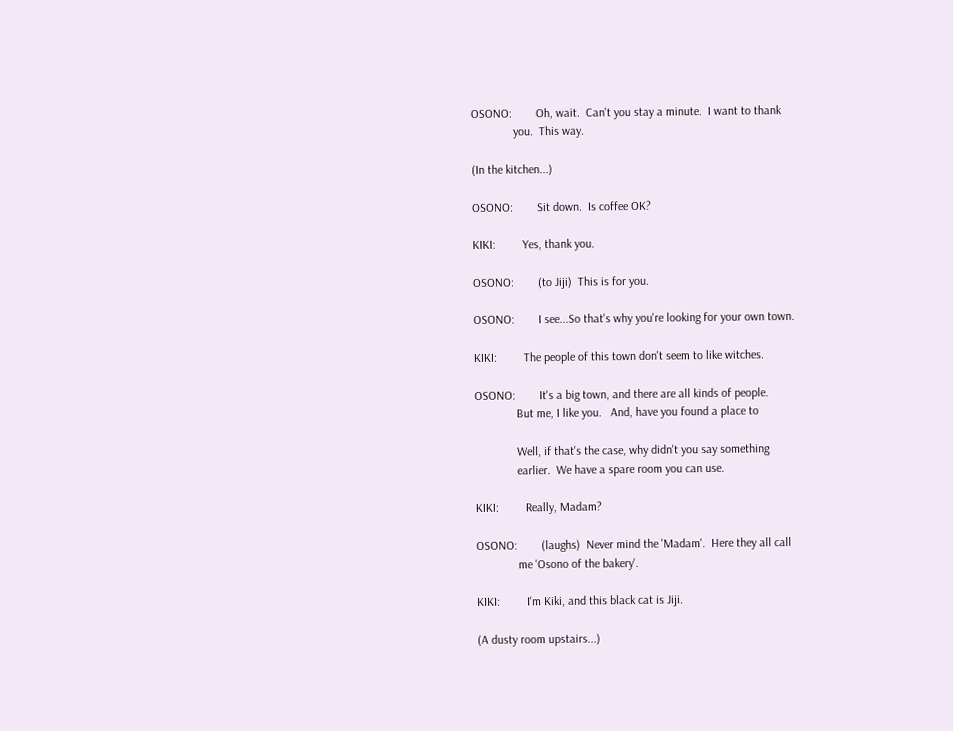OSONO:        Oh, wait.  Can't you stay a minute.  I want to thank
              you.  This way.

(In the kitchen...)

OSONO:        Sit down.  Is coffee OK?

KIKI:         Yes, thank you.

OSONO:        (to Jiji)  This is for you.

OSONO:        I see...So that's why you're looking for your own town.

KIKI:         The people of this town don't seem to like witches.

OSONO:        It's a big town, and there are all kinds of people.
              But me, I like you.   And, have you found a place to

              Well, if that's the case, why didn't you say something
              earlier.  We have a spare room you can use.

KIKI:         Really, Madam?

OSONO:        (laughs)  Never mind the 'Madam'.  Here they all call
              me 'Osono of the bakery'.

KIKI:         I'm Kiki, and this black cat is Jiji.

(A dusty room upstairs...)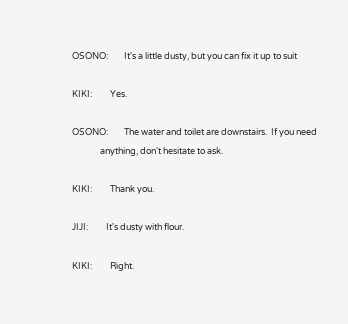OSONO:        It's a little dusty, but you can fix it up to suit

KIKI:         Yes.

OSONO:        The water and toilet are downstairs.  If you need
              anything, don't hesitate to ask.

KIKI:         Thank you.

JIJI:         It's dusty with flour.

KIKI:         Right.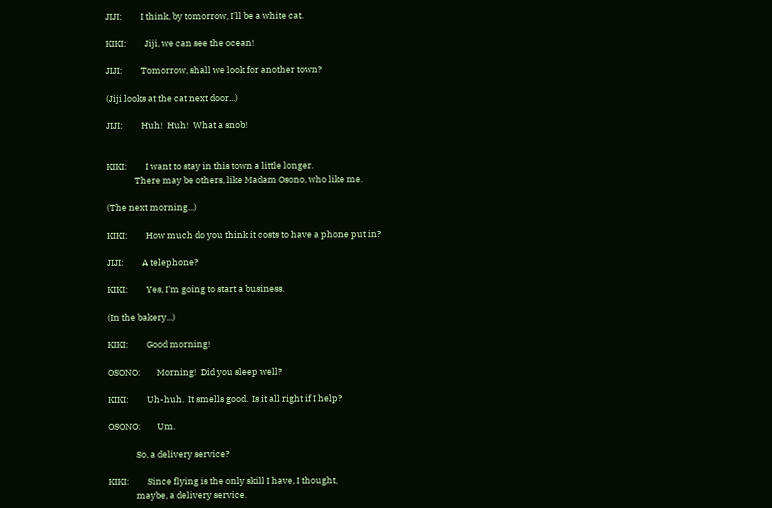JIJI:         I think, by tomorrow, I'll be a white cat.

KIKI:         Jiji, we can see the ocean!

JIJI:         Tomorrow, shall we look for another town?

(Jiji looks at the cat next door...)

JIJI:         Huh!  Huh!  What a snob!


KIKI:         I want to stay in this town a little longer.
              There may be others, like Madam Osono, who like me.

(The next morning...)

KIKI:         How much do you think it costs to have a phone put in?

JIJI:         A telephone?

KIKI:         Yes, I'm going to start a business.

(In the bakery...)

KIKI:         Good morning!

OSONO:        Morning!  Did you sleep well?

KIKI:         Uh-huh.  It smells good.  Is it all right if I help?

OSONO:        Um.

              So, a delivery service?

KIKI:         Since flying is the only skill I have, I thought,
              maybe, a delivery service.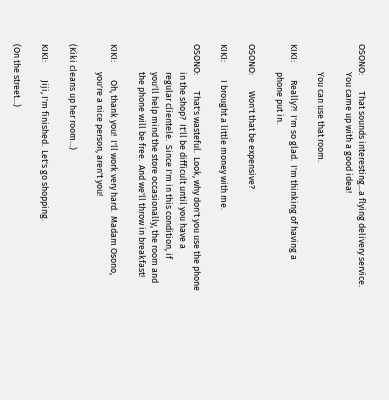OSONO:        That sounds interesting...a flying delivery service.
              You came up with a good idea!

              You can use that room.

KIKI:         Really?!  I'm so glad.  I'm thinking of having a
              phone put in.

OSONO:        Won't that be expensive?

KIKI:         I brought a little money with me.

OSONO:        That's wasteful.  Look, why don't you use the phone
              in the shop?  It'll be difficult until you have a
              regular clientele.  Since I'm in this condition, if
              you'll help mind the store occasionally, the room and
              the phone will be free.  And we'll throw in breakfast!

KIKI:         Oh, thank you!  I'll work very hard.  Madam Osono,
              you're a nice person, aren't you!

(Kiki cleans up her room...)

KIKI:         Jiji, I'm finished.  Let's go shopping.

(On the street...)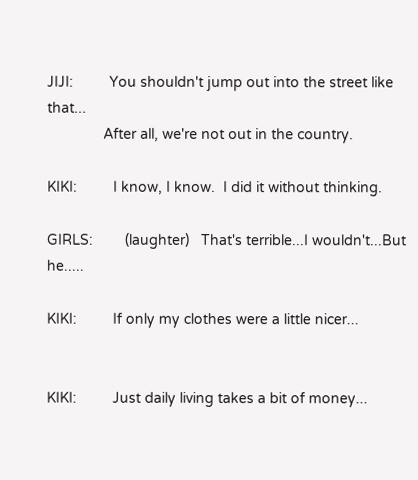JIJI:         You shouldn't jump out into the street like that...
              After all, we're not out in the country.

KIKI:         I know, I know.  I did it without thinking.

GIRLS:        (laughter)   That's terrible...I wouldn't...But he.....

KIKI:         If only my clothes were a little nicer...


KIKI:         Just daily living takes a bit of money...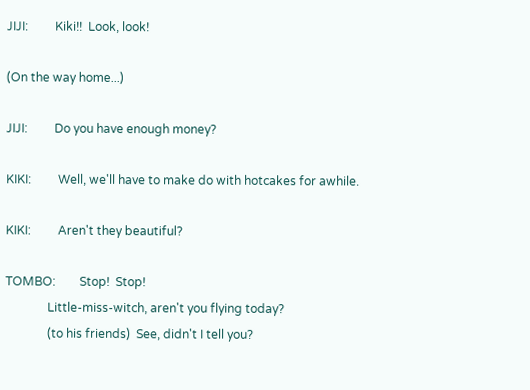JIJI:         Kiki!!  Look, look!

(On the way home...)

JIJI:         Do you have enough money?

KIKI:         Well, we'll have to make do with hotcakes for awhile.

KIKI:         Aren't they beautiful?

TOMBO:        Stop!  Stop!
              Little-miss-witch, aren't you flying today?
              (to his friends)  See, didn't I tell you?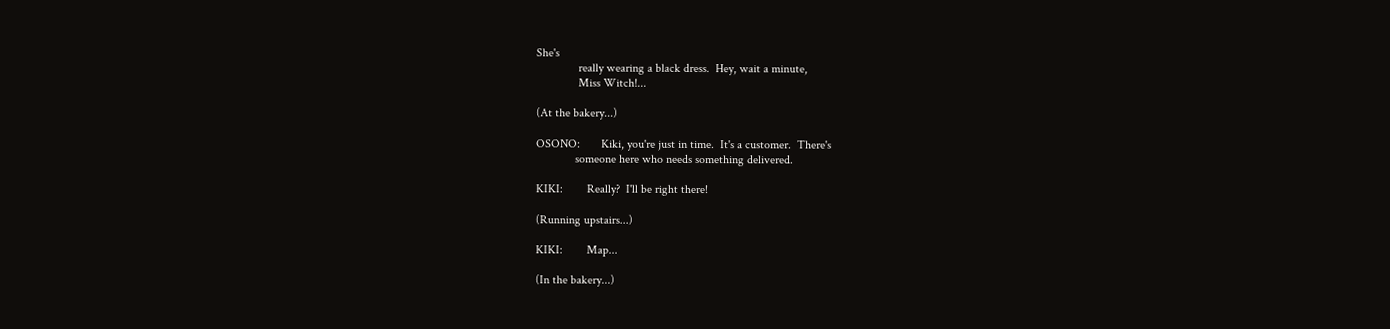She's
              really wearing a black dress.  Hey, wait a minute,
              Miss Witch!...

(At the bakery...)

OSONO:       Kiki, you're just in time.  It's a customer.  There's
             someone here who needs something delivered.

KIKI:        Really?  I'll be right there!

(Running upstairs...)

KIKI:        Map...

(In the bakery...)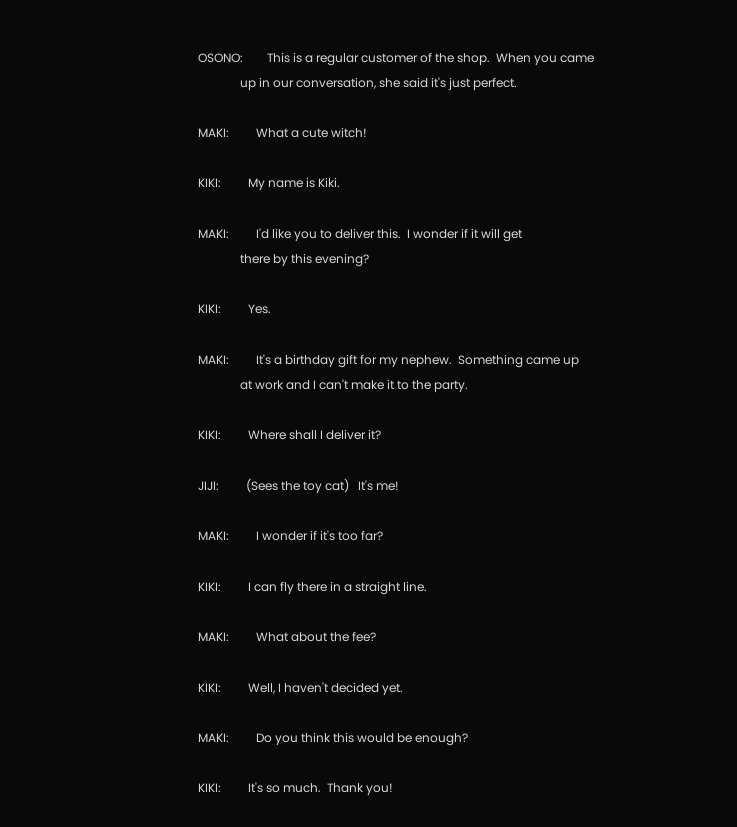OSONO:        This is a regular customer of the shop.  When you came
              up in our conversation, she said it's just perfect.

MAKI:         What a cute witch!

KIKI:         My name is Kiki.

MAKI:         I'd like you to deliver this.  I wonder if it will get
              there by this evening?

KIKI:         Yes.

MAKI:         It's a birthday gift for my nephew.  Something came up
              at work and I can't make it to the party.

KIKI:         Where shall I deliver it?

JIJI:         (Sees the toy cat)   It's me!

MAKI:         I wonder if it's too far?

KIKI:         I can fly there in a straight line.

MAKI:         What about the fee?

KIKI:         Well, I haven't decided yet.

MAKI:         Do you think this would be enough?

KIKI:         It's so much.  Thank you!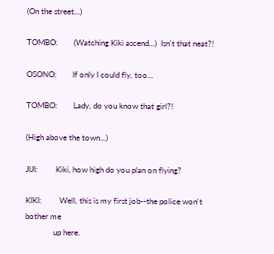(On the street...)

TOMBO:        (Watching Kiki ascend...)  Isn't that neat?!

OSONO:        If only I could fly, too...

TOMBO:        Lady, do you know that girl?!

(High above the town...)

JIJI:         Kiki, how high do you plan on flying?

KIKI:         Well, this is my first job--the police won't bother me
              up here.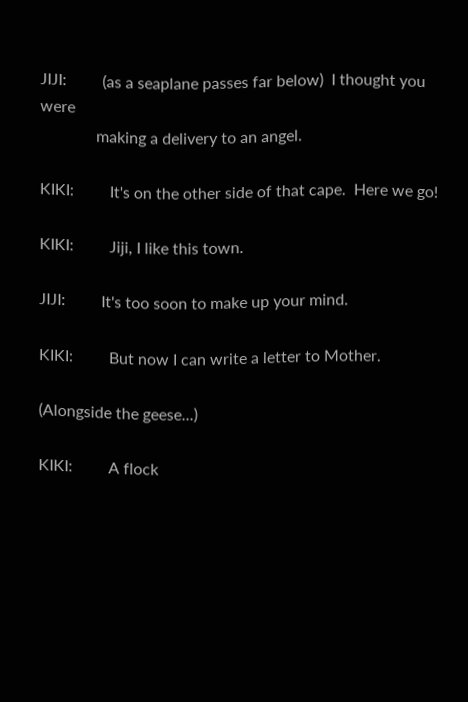JIJI:         (as a seaplane passes far below)  I thought you were
              making a delivery to an angel.

KIKI:         It's on the other side of that cape.  Here we go!

KIKI:         Jiji, I like this town.

JIJI:         It's too soon to make up your mind.

KIKI:         But now I can write a letter to Mother.

(Alongside the geese...)

KIKI:         A flock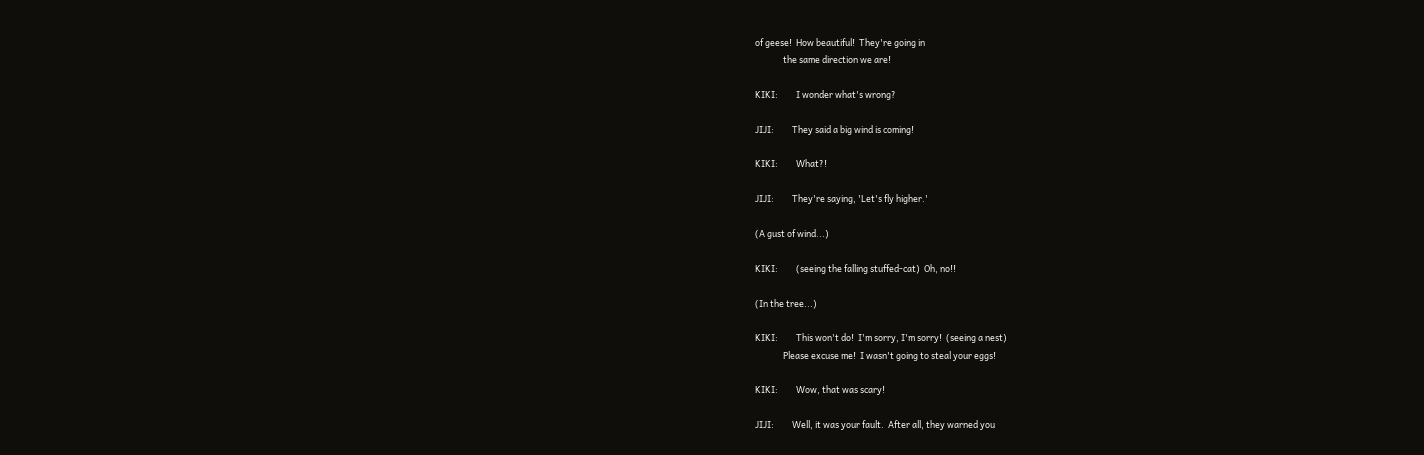of geese!  How beautiful!  They're going in
              the same direction we are!

KIKI:         I wonder what's wrong?

JIJI:         They said a big wind is coming!

KIKI:         What?!

JIJI:         They're saying, 'Let's fly higher.'

(A gust of wind...)

KIKI:         (seeing the falling stuffed-cat)  Oh, no!!

(In the tree...)

KIKI:         This won't do!  I'm sorry, I'm sorry!  (seeing a nest)
              Please excuse me!  I wasn't going to steal your eggs!

KIKI:         Wow, that was scary!

JIJI:         Well, it was your fault.  After all, they warned you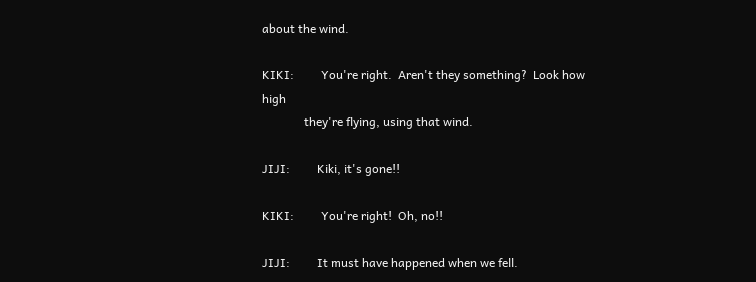about the wind.

KIKI:         You're right.  Aren't they something?  Look how high
              they're flying, using that wind.

JIJI:         Kiki, it's gone!!

KIKI:         You're right!  Oh, no!!

JIJI:         It must have happened when we fell.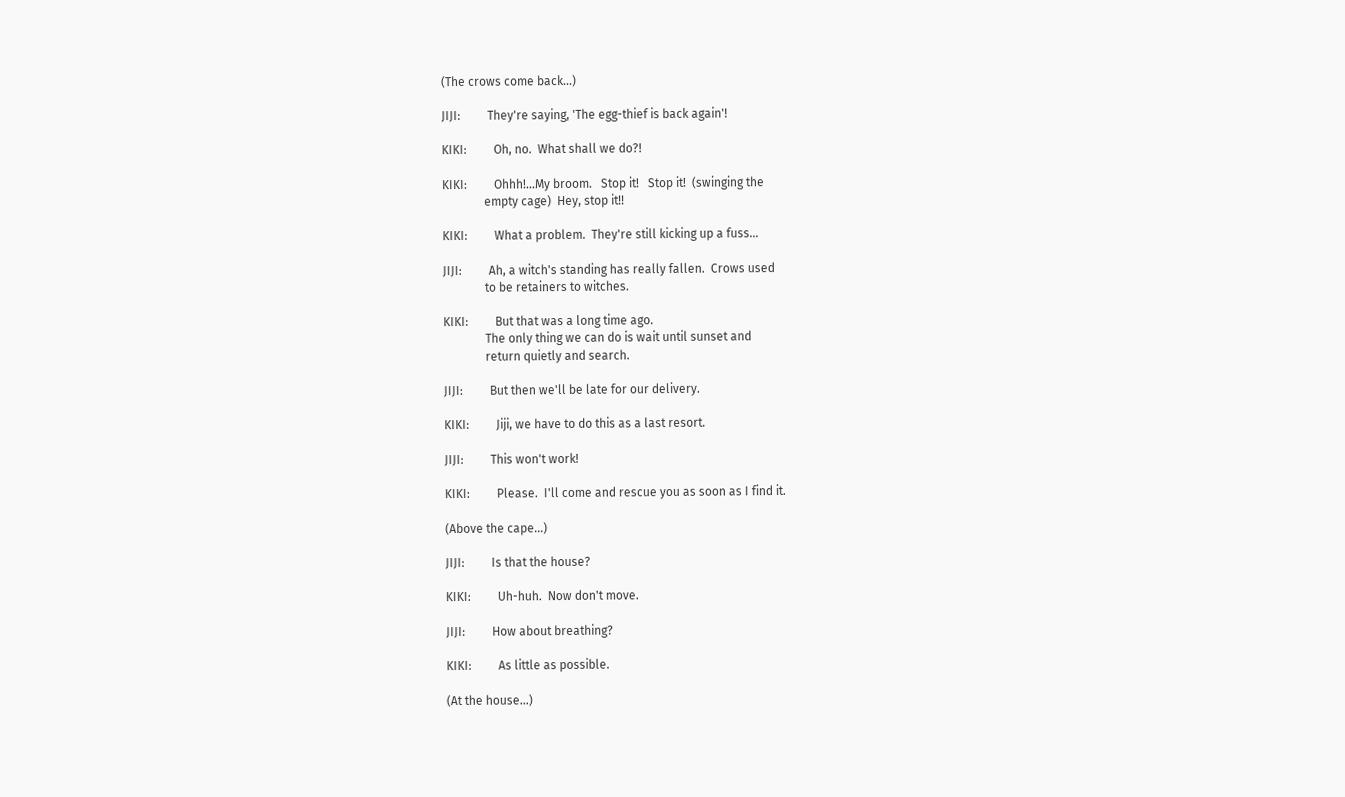(The crows come back...)

JIJI:         They're saying, 'The egg-thief is back again'!

KIKI:         Oh, no.  What shall we do?!

KIKI:         Ohhh!...My broom.   Stop it!   Stop it!  (swinging the
              empty cage)  Hey, stop it!!

KIKI:         What a problem.  They're still kicking up a fuss...

JIJI:         Ah, a witch's standing has really fallen.  Crows used
              to be retainers to witches.

KIKI:         But that was a long time ago.
              The only thing we can do is wait until sunset and
              return quietly and search.

JIJI:         But then we'll be late for our delivery.

KIKI:         Jiji, we have to do this as a last resort.

JIJI:         This won't work!

KIKI:         Please.  I'll come and rescue you as soon as I find it.

(Above the cape...)

JIJI:         Is that the house?

KIKI:         Uh-huh.  Now don't move.

JIJI:         How about breathing?

KIKI:         As little as possible.

(At the house...)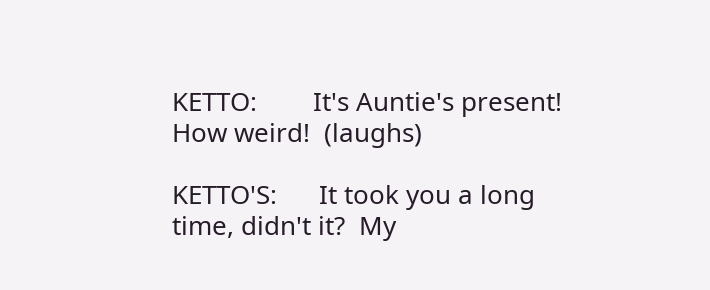KETTO:        It's Auntie's present!   How weird!  (laughs)

KETTO'S:      It took you a long time, didn't it?  My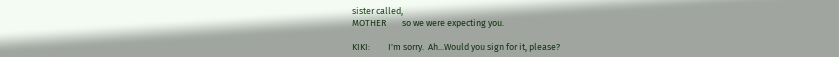sister called,
MOTHER        so we were expecting you.

KIKI:         I'm sorry.  Ah...Would you sign for it, please?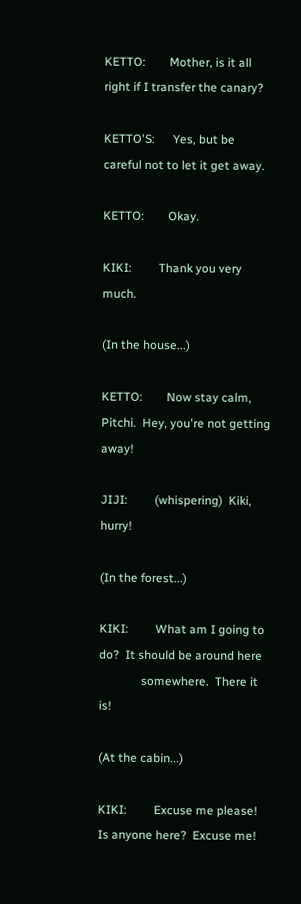KETTO:        Mother, is it all right if I transfer the canary?

KETTO'S:      Yes, but be careful not to let it get away.

KETTO:        Okay.

KIKI:         Thank you very much.

(In the house...)

KETTO:        Now stay calm, Pitchi.  Hey, you're not getting away!

JIJI:         (whispering)  Kiki, hurry!

(In the forest...)

KIKI:         What am I going to do?  It should be around here
              somewhere.  There it is!

(At the cabin...)

KIKI:         Excuse me please!  Is anyone here?  Excuse me!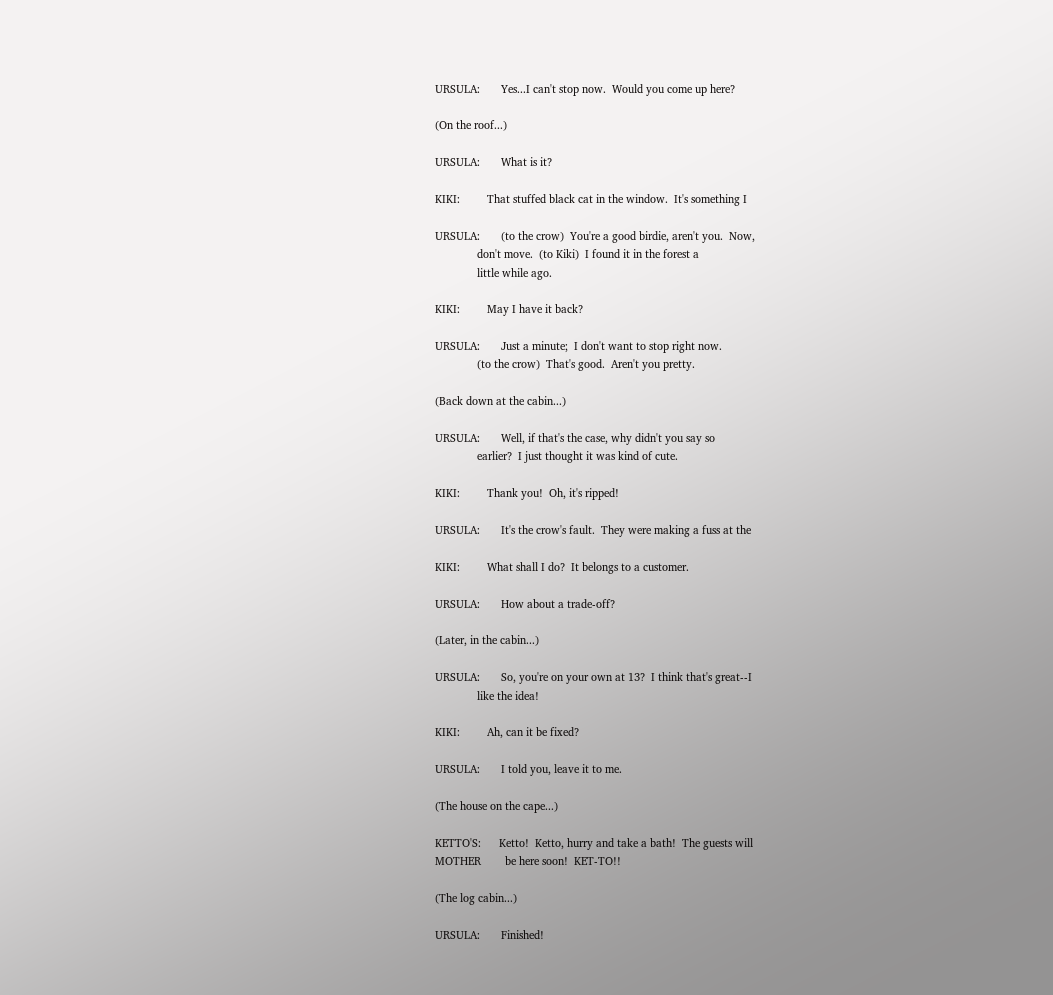URSULA:       Yes...I can't stop now.  Would you come up here?

(On the roof...)

URSULA:       What is it?

KIKI:         That stuffed black cat in the window.  It's something I

URSULA:       (to the crow)  You're a good birdie, aren't you.  Now,
              don't move.  (to Kiki)  I found it in the forest a
              little while ago.

KIKI:         May I have it back?

URSULA:       Just a minute;  I don't want to stop right now.
              (to the crow)  That's good.  Aren't you pretty.

(Back down at the cabin...)

URSULA:       Well, if that's the case, why didn't you say so
              earlier?  I just thought it was kind of cute.

KIKI:         Thank you!  Oh, it's ripped!

URSULA:       It's the crow's fault.  They were making a fuss at the

KIKI:         What shall I do?  It belongs to a customer.

URSULA:       How about a trade-off?

(Later, in the cabin...)

URSULA:       So, you're on your own at 13?  I think that's great--I
              like the idea!

KIKI:         Ah, can it be fixed?

URSULA:       I told you, leave it to me.

(The house on the cape...)

KETTO'S:      Ketto!  Ketto, hurry and take a bath!  The guests will
MOTHER        be here soon!  KET-TO!!

(The log cabin...)

URSULA:       Finished!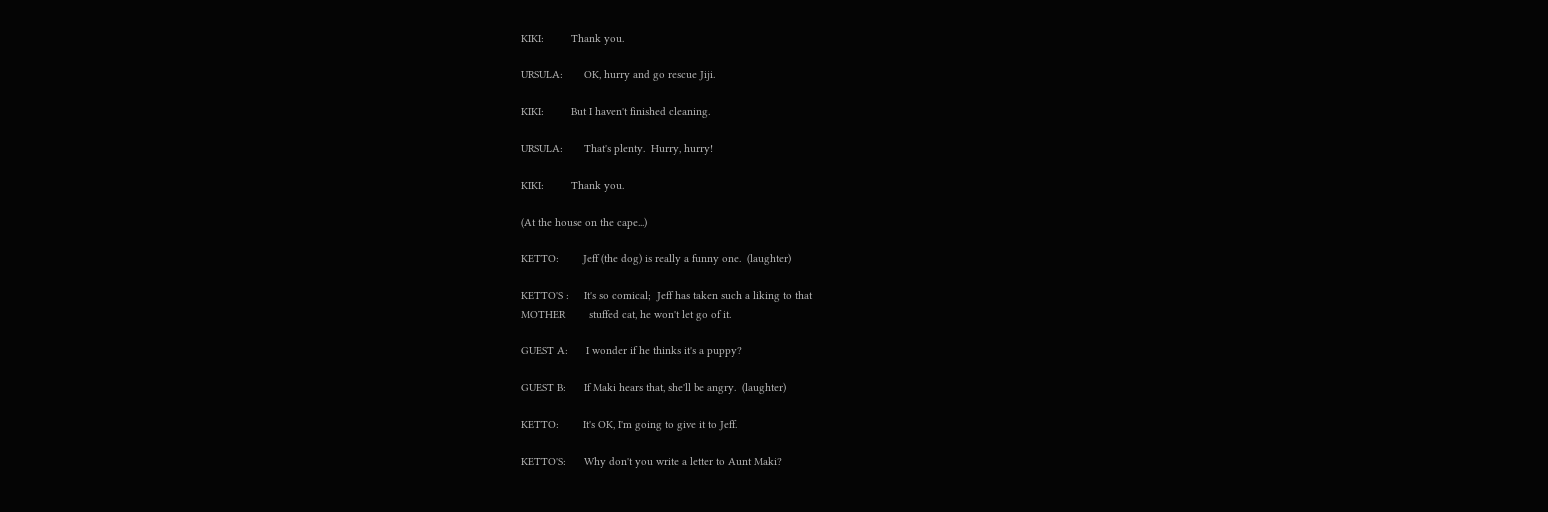KIKI:         Thank you.

URSULA:       OK, hurry and go rescue Jiji.

KIKI:         But I haven't finished cleaning.

URSULA:       That's plenty.  Hurry, hurry!

KIKI:         Thank you.

(At the house on the cape...)

KETTO:        Jeff (the dog) is really a funny one.  (laughter)

KETTO'S :     It's so comical;  Jeff has taken such a liking to that
MOTHER        stuffed cat, he won't let go of it.

GUEST A:      I wonder if he thinks it's a puppy?

GUEST B:      If Maki hears that, she'll be angry.  (laughter)

KETTO:        It's OK, I'm going to give it to Jeff.

KETTO'S:      Why don't you write a letter to Aunt Maki?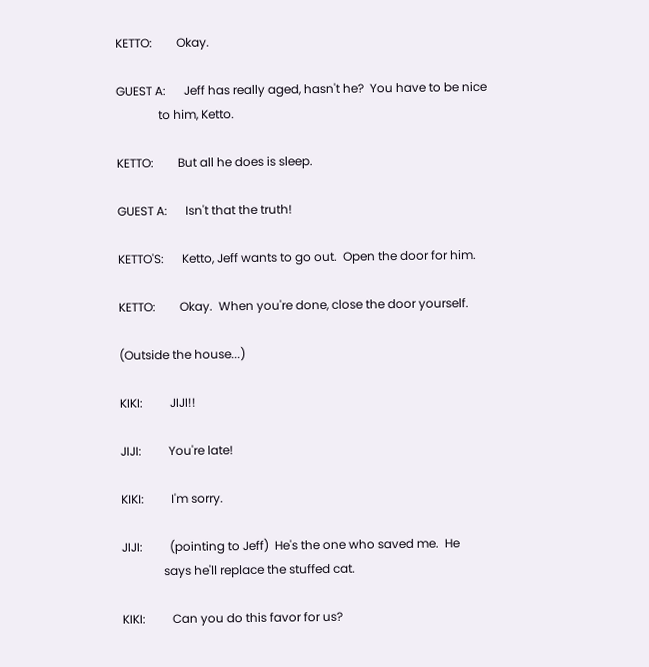KETTO:        Okay.

GUEST A:      Jeff has really aged, hasn't he?  You have to be nice
              to him, Ketto.

KETTO:        But all he does is sleep.

GUEST A:      Isn't that the truth!

KETTO'S:      Ketto, Jeff wants to go out.  Open the door for him.

KETTO:        Okay.  When you're done, close the door yourself.

(Outside the house...)

KIKI:         JIJI!!

JIJI:         You're late!

KIKI:         I'm sorry.

JIJI:         (pointing to Jeff)  He's the one who saved me.  He
              says he'll replace the stuffed cat.

KIKI:         Can you do this favor for us?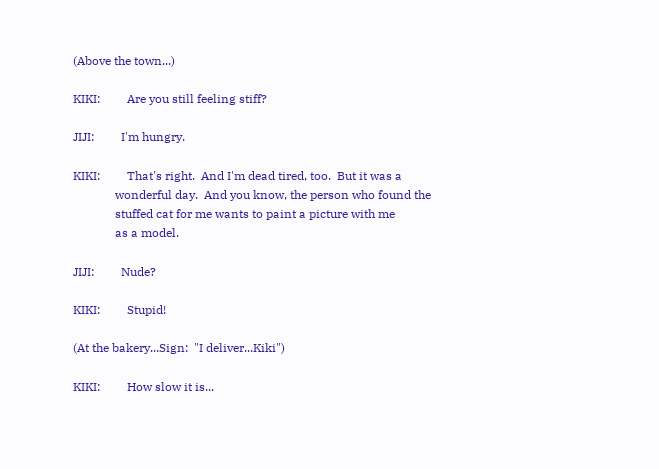(Above the town...)

KIKI:         Are you still feeling stiff?

JIJI:         I'm hungry.

KIKI:         That's right.  And I'm dead tired, too.  But it was a
              wonderful day.  And you know, the person who found the
              stuffed cat for me wants to paint a picture with me
              as a model.

JIJI:         Nude?

KIKI:         Stupid!

(At the bakery...Sign:  "I deliver...Kiki")

KIKI:         How slow it is...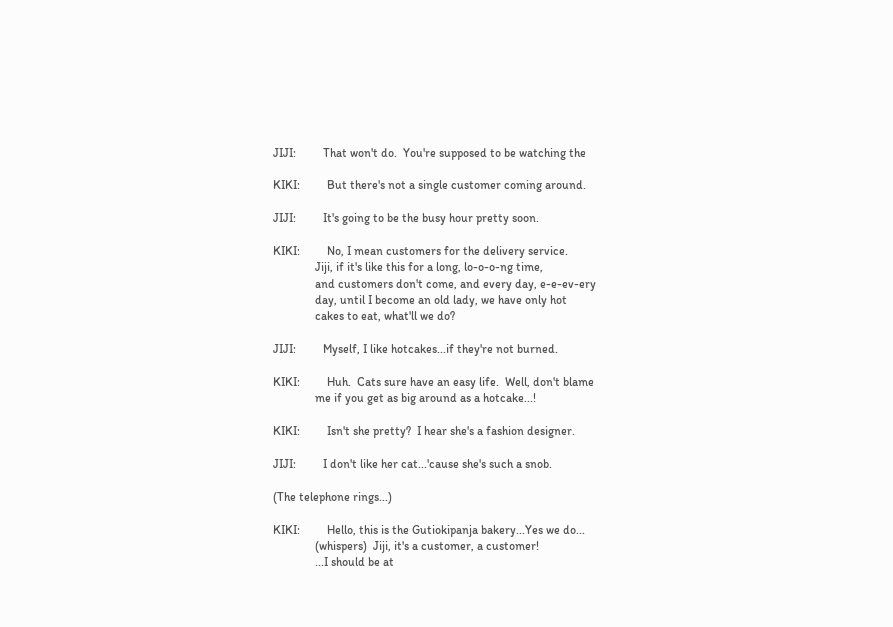JIJI:         That won't do.  You're supposed to be watching the

KIKI:         But there's not a single customer coming around.

JIJI:         It's going to be the busy hour pretty soon.

KIKI:         No, I mean customers for the delivery service.
              Jiji, if it's like this for a long, lo-o-o-ng time,
              and customers don't come, and every day, e-e-ev-ery
              day, until I become an old lady, we have only hot
              cakes to eat, what'll we do?

JIJI:         Myself, I like hotcakes...if they're not burned.

KIKI:         Huh.  Cats sure have an easy life.  Well, don't blame
              me if you get as big around as a hotcake...!

KIKI:         Isn't she pretty?  I hear she's a fashion designer.

JIJI:         I don't like her cat...'cause she's such a snob.

(The telephone rings...)

KIKI:         Hello, this is the Gutiokipanja bakery...Yes we do...
              (whispers)  Jiji, it's a customer, a customer!
              ...I should be at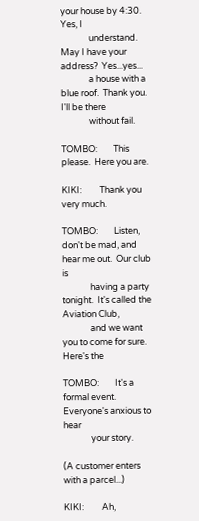your house by 4:30.  Yes, I
              understand.  May I have your address?  Yes...yes...
              a house with a blue roof.  Thank you.  I'll be there
              without fail.

TOMBO:        This please.  Here you are.

KIKI:         Thank you very much.

TOMBO:        Listen, don't be mad, and hear me out.  Our club is
              having a party tonight.  It's called the Aviation Club,
              and we want you to come for sure.  Here's the

TOMBO:        It's a formal event.  Everyone's anxious to hear
              your story.

(A customer enters with a parcel...)

KIKI:         Ah,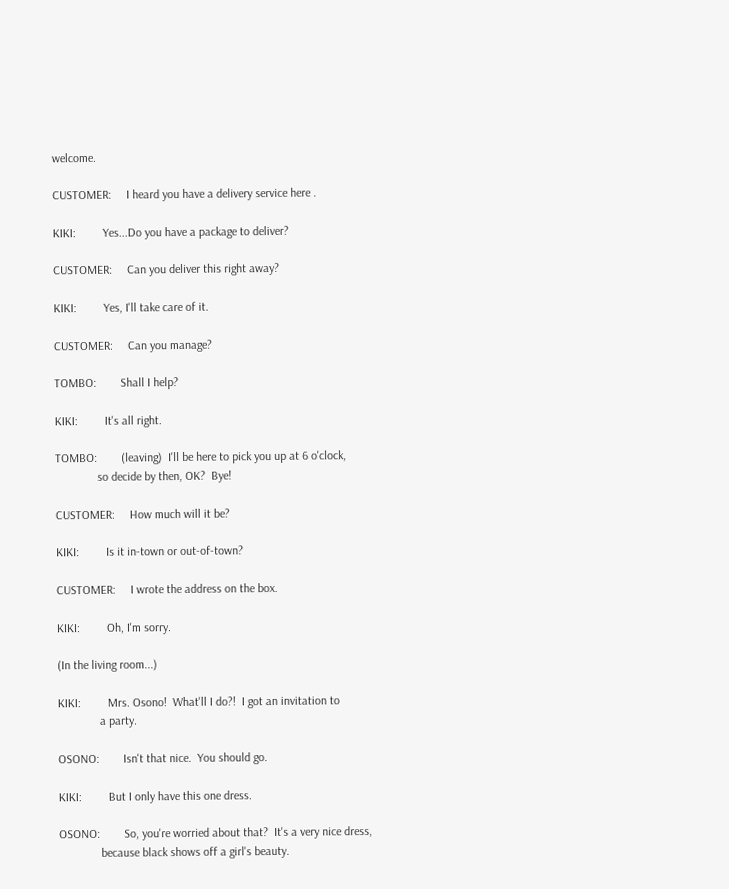welcome.

CUSTOMER:     I heard you have a delivery service here .

KIKI:         Yes...Do you have a package to deliver?

CUSTOMER:     Can you deliver this right away?

KIKI:         Yes, I'll take care of it.

CUSTOMER:     Can you manage?

TOMBO:        Shall I help?

KIKI:         It's all right.

TOMBO:        (leaving)  I'll be here to pick you up at 6 o'clock,
              so decide by then, OK?  Bye!

CUSTOMER:     How much will it be?

KIKI:         Is it in-town or out-of-town?

CUSTOMER:     I wrote the address on the box.

KIKI:         Oh, I'm sorry.

(In the living room...)

KIKI:         Mrs. Osono!  What'll I do?!  I got an invitation to
              a party.

OSONO:        Isn't that nice.  You should go.

KIKI:         But I only have this one dress.

OSONO:        So, you're worried about that?  It's a very nice dress,
              because black shows off a girl's beauty.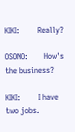KIKI:         Really?

OSONO:        How's the business?

KIKI:         I have two jobs.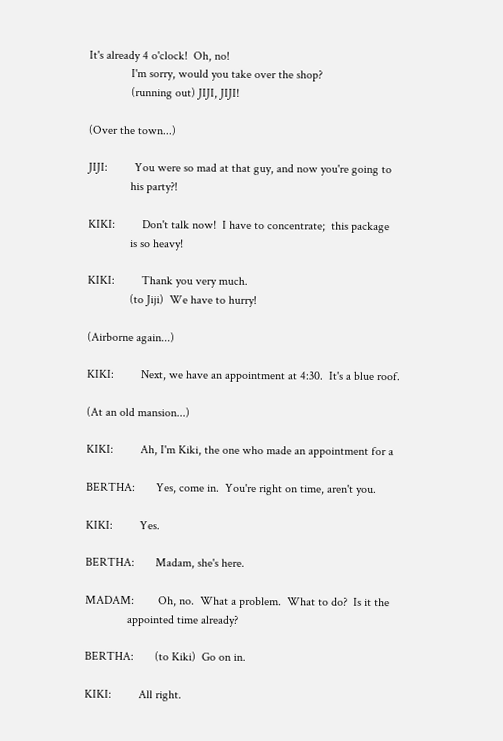It's already 4 o'clock!  Oh, no!
              I'm sorry, would you take over the shop?
              (running out) JIJI, JIJI!

(Over the town...)

JIJI:         You were so mad at that guy, and now you're going to
              his party?!

KIKI:         Don't talk now!  I have to concentrate;  this package
              is so heavy!

KIKI:         Thank you very much.
              (to Jiji)  We have to hurry!

(Airborne again...)

KIKI:         Next, we have an appointment at 4:30.  It's a blue roof.

(At an old mansion...)

KIKI:         Ah, I'm Kiki, the one who made an appointment for a

BERTHA:       Yes, come in.  You're right on time, aren't you.

KIKI:         Yes.

BERTHA:       Madam, she's here.

MADAM:        Oh, no.  What a problem.  What to do?  Is it the
              appointed time already?

BERTHA:       (to Kiki)  Go on in.

KIKI:         All right.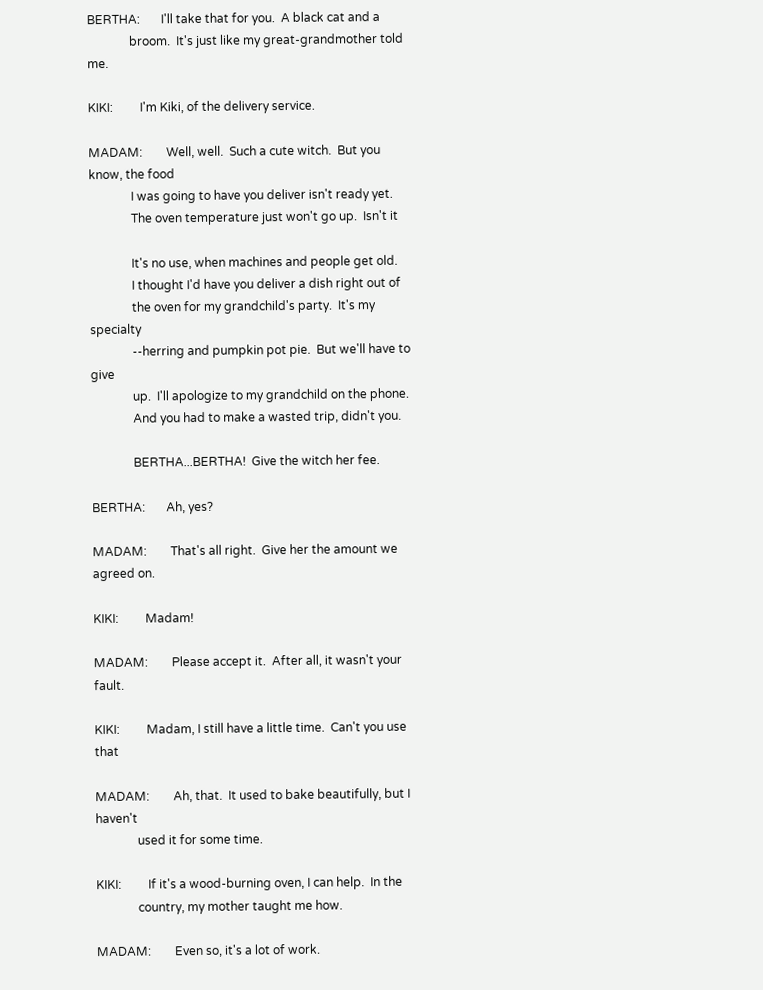BERTHA:       I'll take that for you.  A black cat and a
              broom.  It's just like my great-grandmother told me.

KIKI:         I'm Kiki, of the delivery service.

MADAM:        Well, well.  Such a cute witch.  But you know, the food
              I was going to have you deliver isn't ready yet.
              The oven temperature just won't go up.  Isn't it

              It's no use, when machines and people get old.
              I thought I'd have you deliver a dish right out of
              the oven for my grandchild's party.  It's my specialty
              --herring and pumpkin pot pie.  But we'll have to give
              up.  I'll apologize to my grandchild on the phone.
              And you had to make a wasted trip, didn't you.

              BERTHA...BERTHA!  Give the witch her fee.

BERTHA:       Ah, yes?

MADAM:        That's all right.  Give her the amount we agreed on.

KIKI:         Madam!

MADAM:        Please accept it.  After all, it wasn't your fault.

KIKI:         Madam, I still have a little time.  Can't you use that

MADAM:        Ah, that.  It used to bake beautifully, but I haven't
              used it for some time.

KIKI:         If it's a wood-burning oven, I can help.  In the
              country, my mother taught me how.

MADAM:        Even so, it's a lot of work.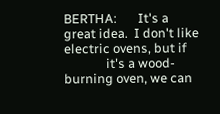BERTHA:       It's a great idea.  I don't like electric ovens, but if
              it's a wood-burning oven, we can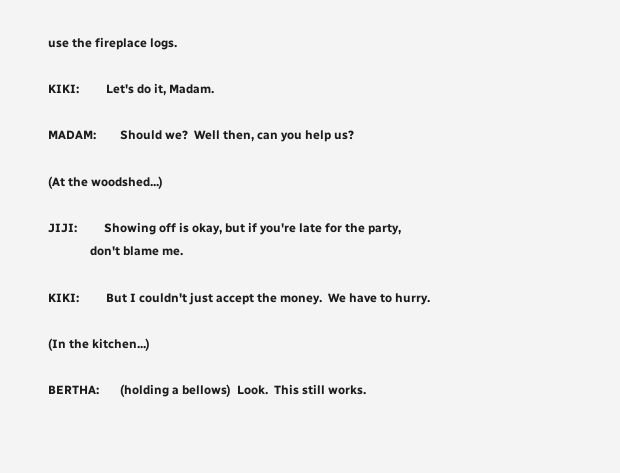use the fireplace logs.

KIKI:         Let's do it, Madam.

MADAM:        Should we?  Well then, can you help us?

(At the woodshed...)

JIJI:         Showing off is okay, but if you're late for the party,
              don't blame me.

KIKI:         But I couldn't just accept the money.  We have to hurry.

(In the kitchen...)

BERTHA:       (holding a bellows)  Look.  This still works.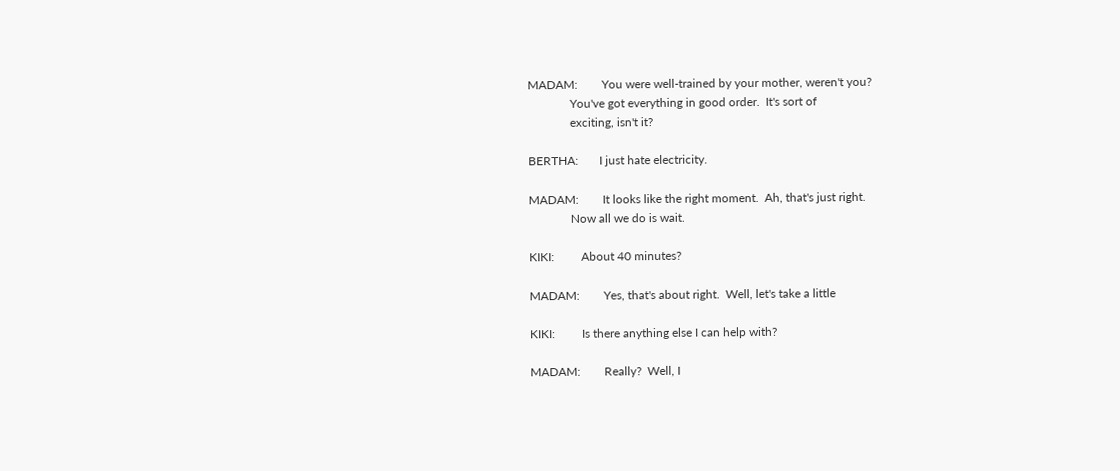MADAM:        You were well-trained by your mother, weren't you?
              You've got everything in good order.  It's sort of
              exciting, isn't it?

BERTHA:       I just hate electricity.

MADAM:        It looks like the right moment.  Ah, that's just right.
              Now all we do is wait.

KIKI:         About 40 minutes?

MADAM:        Yes, that's about right.  Well, let's take a little

KIKI:         Is there anything else I can help with?

MADAM:        Really?  Well, I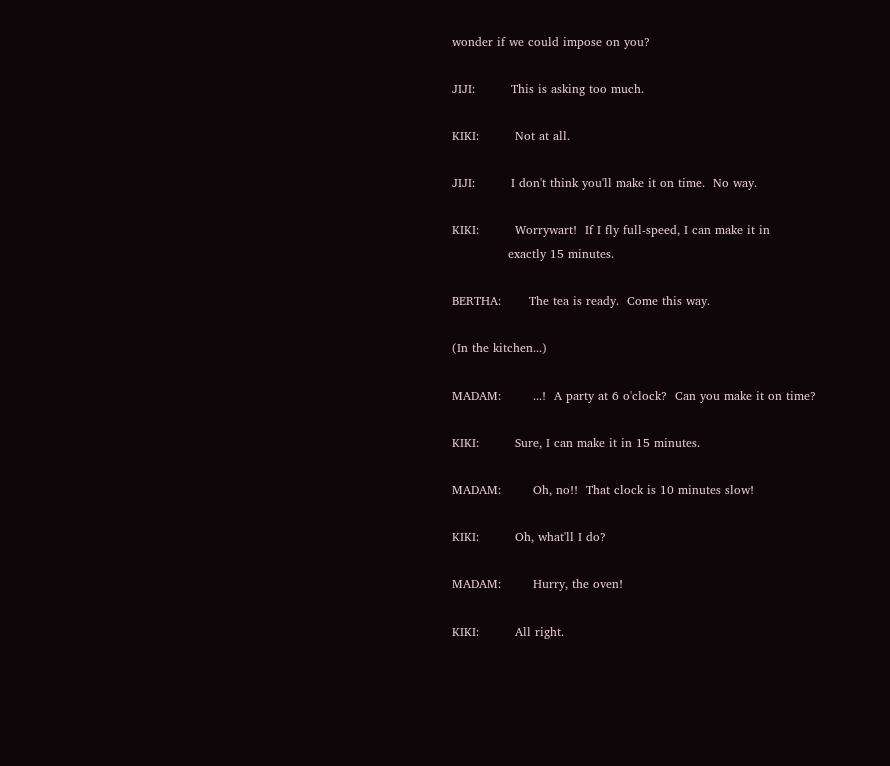wonder if we could impose on you?

JIJI:         This is asking too much.

KIKI:         Not at all.

JIJI:         I don't think you'll make it on time.  No way.

KIKI:         Worrywart!  If I fly full-speed, I can make it in
              exactly 15 minutes.

BERTHA:       The tea is ready.  Come this way.

(In the kitchen...)

MADAM:        ...!  A party at 6 o'clock?  Can you make it on time?

KIKI:         Sure, I can make it in 15 minutes.

MADAM:        Oh, no!!  That clock is 10 minutes slow!

KIKI:         Oh, what'll I do?

MADAM:        Hurry, the oven!

KIKI:         All right.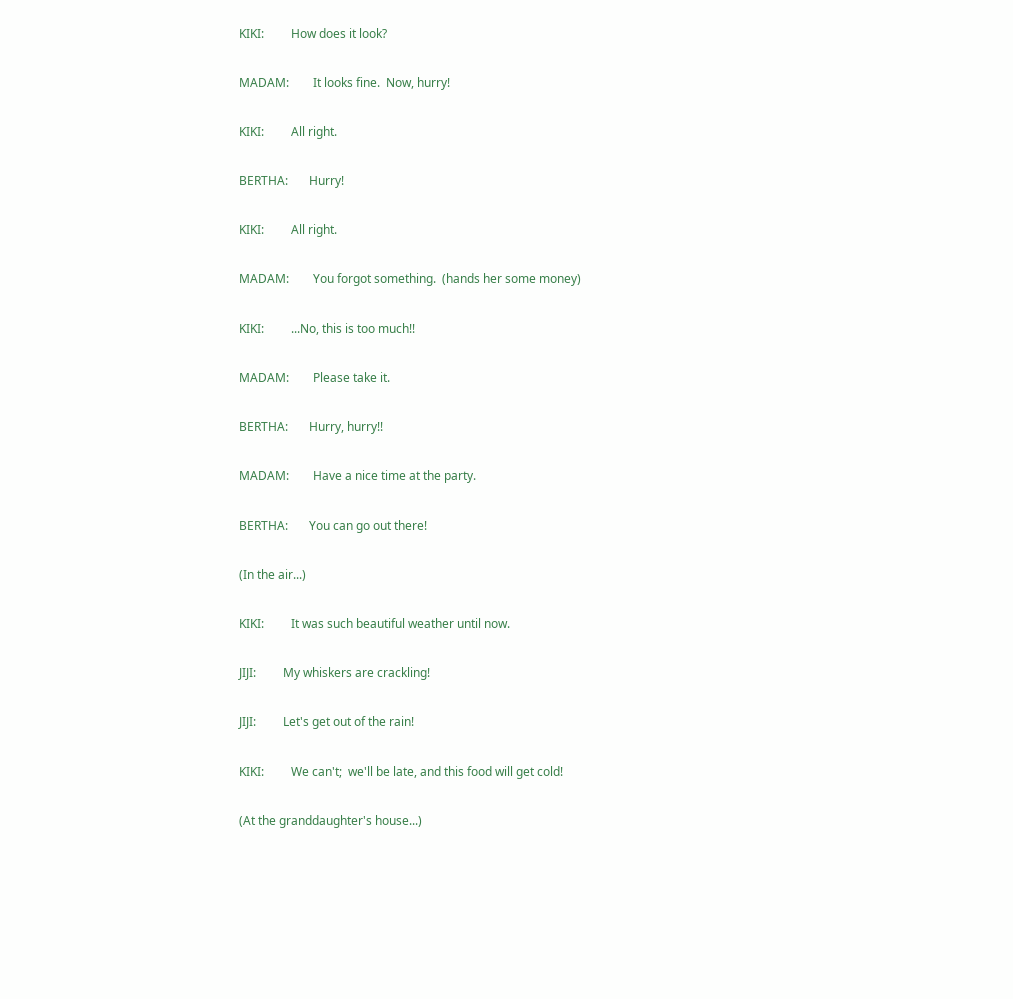KIKI:         How does it look?

MADAM:        It looks fine.  Now, hurry!

KIKI:         All right.

BERTHA:       Hurry!

KIKI:         All right.

MADAM:        You forgot something.  (hands her some money)

KIKI:         ...No, this is too much!!

MADAM:        Please take it.

BERTHA:       Hurry, hurry!!

MADAM:        Have a nice time at the party.

BERTHA:       You can go out there!

(In the air...)

KIKI:         It was such beautiful weather until now.

JIJI:         My whiskers are crackling!

JIJI:         Let's get out of the rain!

KIKI:         We can't;  we'll be late, and this food will get cold!

(At the granddaughter's house...)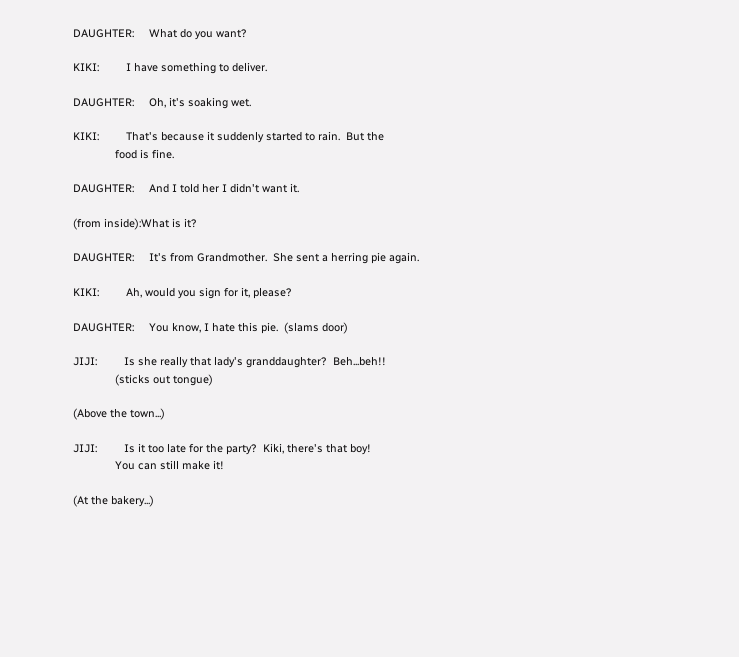DAUGHTER:     What do you want?

KIKI:         I have something to deliver.

DAUGHTER:     Oh, it's soaking wet.

KIKI:         That's because it suddenly started to rain.  But the
              food is fine.

DAUGHTER:     And I told her I didn't want it.

(from inside):What is it?

DAUGHTER:     It's from Grandmother.  She sent a herring pie again.

KIKI:         Ah, would you sign for it, please?

DAUGHTER:     You know, I hate this pie.  (slams door)

JIJI:         Is she really that lady's granddaughter?  Beh...beh!!
              (sticks out tongue)

(Above the town...)

JIJI:         Is it too late for the party?  Kiki, there's that boy!
              You can still make it!

(At the bakery...)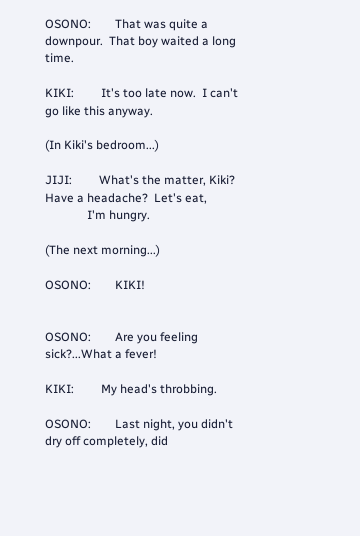OSONO:        That was quite a downpour.  That boy waited a long time.

KIKI:         It's too late now.  I can't go like this anyway.

(In Kiki's bedroom...)

JIJI:         What's the matter, Kiki?  Have a headache?  Let's eat,
              I'm hungry.

(The next morning...)

OSONO:        KIKI!


OSONO:        Are you feeling sick?...What a fever!

KIKI:         My head's throbbing.

OSONO:        Last night, you didn't dry off completely, did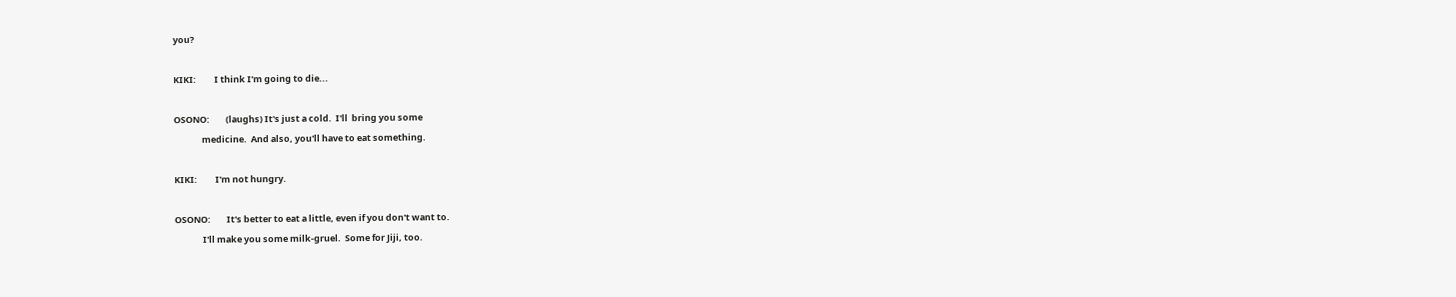you?

KIKI:         I think I'm going to die...

OSONO:        (laughs) It's just a cold.  I'll  bring you some
              medicine.  And also, you'll have to eat something.

KIKI:         I'm not hungry.

OSONO:        It's better to eat a little, even if you don't want to.
              I'll make you some milk-gruel.  Some for Jiji, too.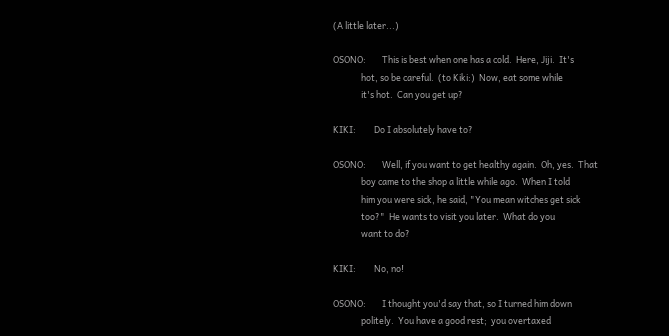(A little later...)

OSONO:        This is best when one has a cold.  Here, Jiji.  It's
              hot, so be careful.  (to Kiki:)  Now, eat some while
              it's hot.  Can you get up?

KIKI:         Do I absolutely have to?

OSONO:        Well, if you want to get healthy again.  Oh, yes.  That
              boy came to the shop a little while ago.  When I told
              him you were sick, he said, "You mean witches get sick
              too?"  He wants to visit you later.  What do you
              want to do?

KIKI:         No, no!

OSONO:        I thought you'd say that, so I turned him down
              politely.  You have a good rest;  you overtaxed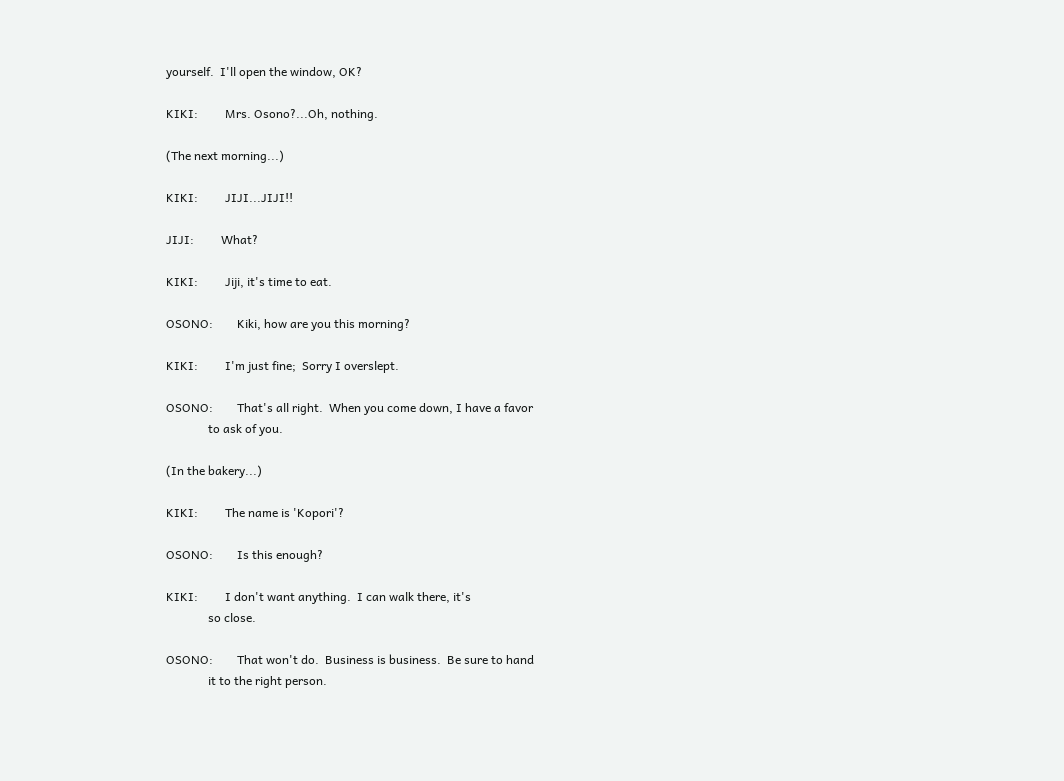yourself.  I'll open the window, OK?

KIKI:         Mrs. Osono?...Oh, nothing.

(The next morning...)

KIKI:         JIJI...JIJI!!

JIJI:         What?

KIKI:         Jiji, it's time to eat.

OSONO:        Kiki, how are you this morning?

KIKI:         I'm just fine;  Sorry I overslept.

OSONO:        That's all right.  When you come down, I have a favor
              to ask of you.

(In the bakery...)

KIKI:         The name is 'Kopori'?

OSONO:        Is this enough?

KIKI:         I don't want anything.  I can walk there, it's
              so close.

OSONO:        That won't do.  Business is business.  Be sure to hand
              it to the right person.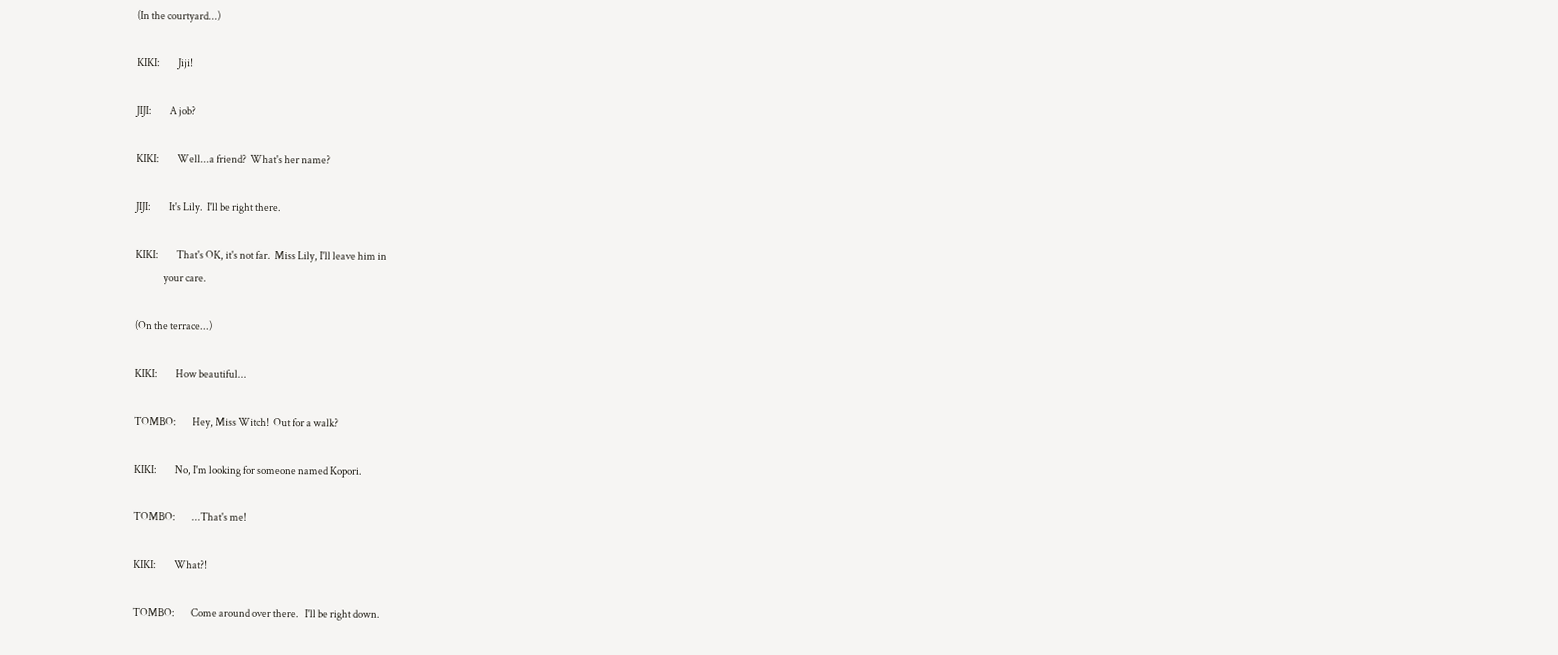(In the courtyard...)

KIKI:         Jiji!

JIJI:         A job?

KIKI:         Well...a friend?  What's her name?

JIJI:         It's Lily.  I'll be right there.

KIKI:         That's OK, it's not far.  Miss Lily, I'll leave him in
              your care.

(On the terrace...)

KIKI:         How beautiful...

TOMBO:        Hey, Miss Witch!  Out for a walk?

KIKI:         No, I'm looking for someone named Kopori.

TOMBO:        ...That's me!

KIKI:         What?!

TOMBO:        Come around over there.   I'll be right down.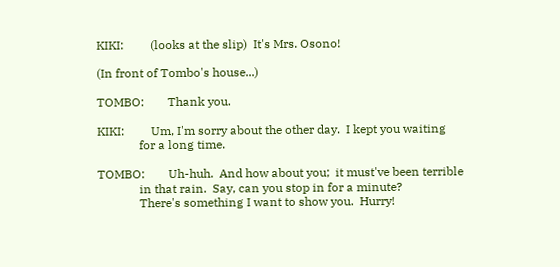KIKI:         (looks at the slip)  It's Mrs. Osono!

(In front of Tombo's house...)

TOMBO:        Thank you.

KIKI:         Um, I'm sorry about the other day.  I kept you waiting
              for a long time.

TOMBO:        Uh-huh.  And how about you;  it must've been terrible
              in that rain.  Say, can you stop in for a minute?
              There's something I want to show you.  Hurry!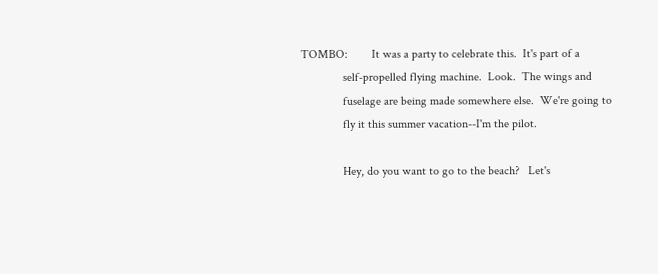TOMBO:        It was a party to celebrate this.  It's part of a
              self-propelled flying machine.  Look.  The wings and
              fuselage are being made somewhere else.  We're going to
              fly it this summer vacation--I'm the pilot.

              Hey, do you want to go to the beach?   Let's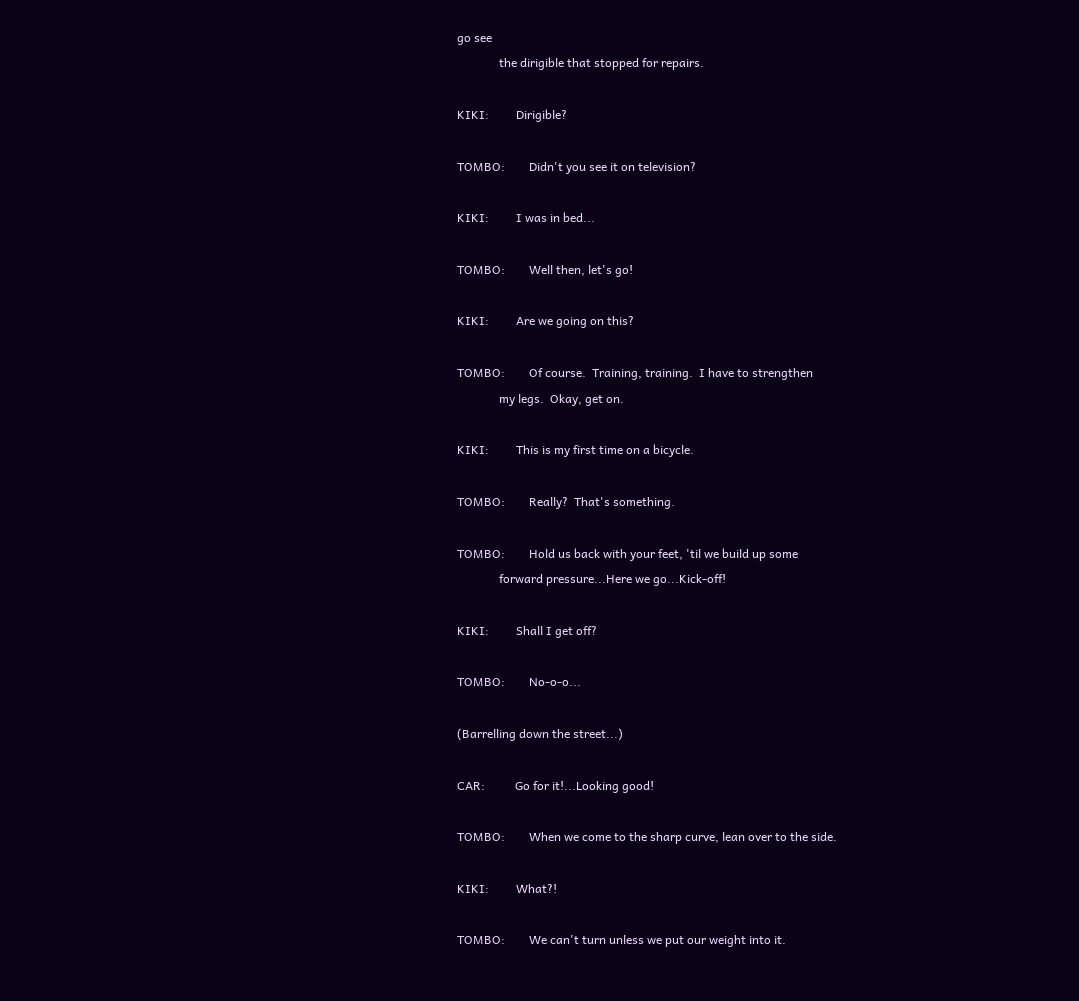go see
              the dirigible that stopped for repairs.

KIKI:         Dirigible?

TOMBO:        Didn't you see it on television?

KIKI:         I was in bed...

TOMBO:        Well then, let's go!

KIKI:         Are we going on this?

TOMBO:        Of course.  Training, training.  I have to strengthen
              my legs.  Okay, get on.

KIKI:         This is my first time on a bicycle.

TOMBO:        Really?  That's something.

TOMBO:        Hold us back with your feet, 'til we build up some
              forward pressure...Here we go...Kick-off!

KIKI:         Shall I get off?

TOMBO:        No-o-o...

(Barrelling down the street...)

CAR:          Go for it!...Looking good!

TOMBO:        When we come to the sharp curve, lean over to the side.

KIKI:         What?!

TOMBO:        We can't turn unless we put our weight into it.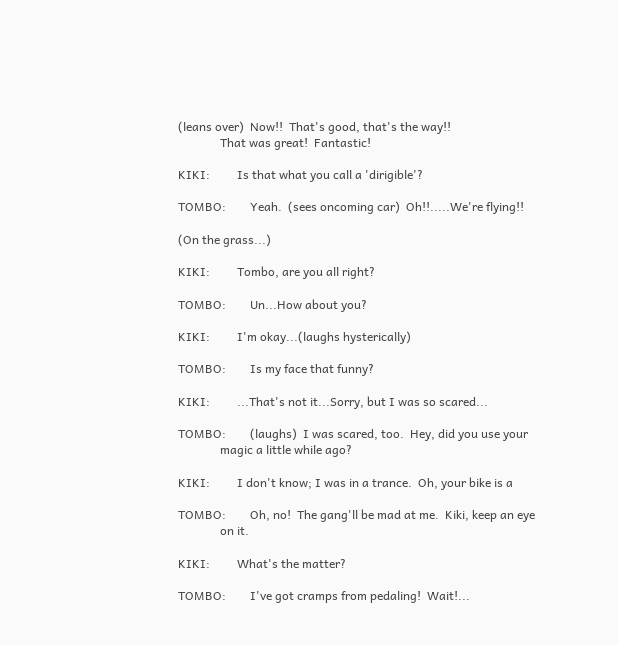(leans over)  Now!!  That's good, that's the way!!
              That was great!  Fantastic!

KIKI:         Is that what you call a 'dirigible'?

TOMBO:        Yeah.  (sees oncoming car)  Oh!!.....We're flying!!

(On the grass...)

KIKI:         Tombo, are you all right?

TOMBO:        Un...How about you?

KIKI:         I'm okay...(laughs hysterically)

TOMBO:        Is my face that funny?

KIKI:         ...That's not it...Sorry, but I was so scared...

TOMBO:        (laughs)  I was scared, too.  Hey, did you use your
              magic a little while ago?

KIKI:         I don't know; I was in a trance.  Oh, your bike is a

TOMBO:        Oh, no!  The gang'll be mad at me.  Kiki, keep an eye
              on it.

KIKI:         What's the matter?

TOMBO:        I've got cramps from pedaling!  Wait!...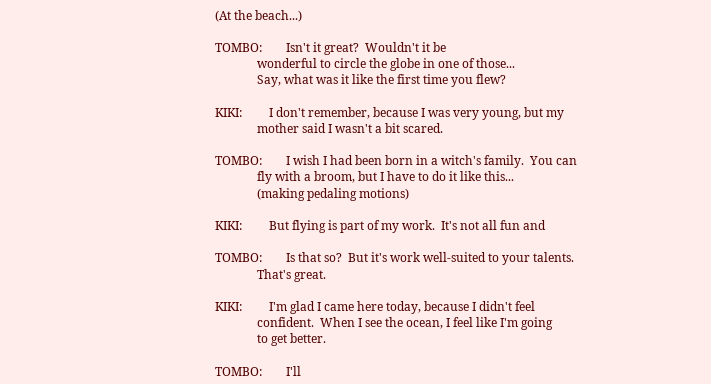(At the beach...)

TOMBO:        Isn't it great?  Wouldn't it be
              wonderful to circle the globe in one of those...
              Say, what was it like the first time you flew?

KIKI:         I don't remember, because I was very young, but my
              mother said I wasn't a bit scared.

TOMBO:        I wish I had been born in a witch's family.  You can
              fly with a broom, but I have to do it like this...
              (making pedaling motions)

KIKI:         But flying is part of my work.  It's not all fun and

TOMBO:        Is that so?  But it's work well-suited to your talents.
              That's great.

KIKI:         I'm glad I came here today, because I didn't feel
              confident.  When I see the ocean, I feel like I'm going
              to get better.

TOMBO:        I'll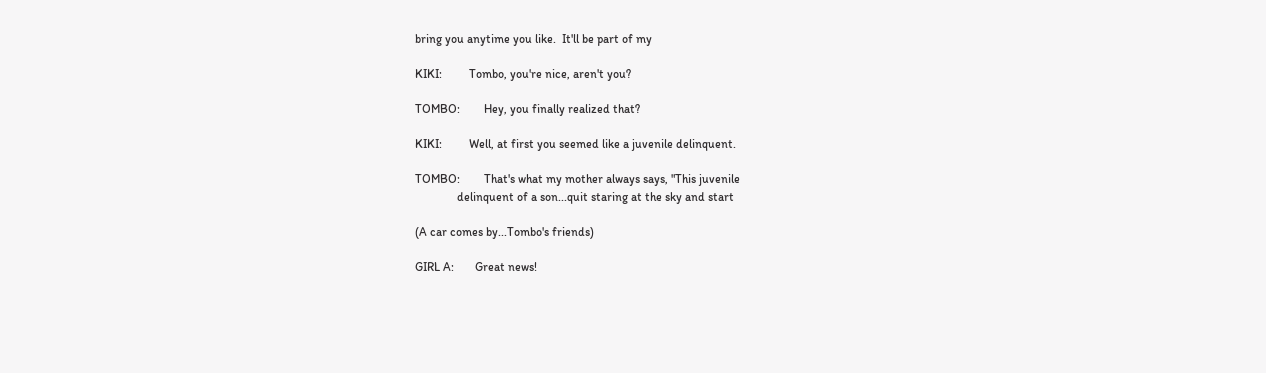bring you anytime you like.  It'll be part of my

KIKI:         Tombo, you're nice, aren't you?

TOMBO:        Hey, you finally realized that?

KIKI:         Well, at first you seemed like a juvenile delinquent.

TOMBO:        That's what my mother always says, "This juvenile
              delinquent of a son...quit staring at the sky and start

(A car comes by...Tombo's friends)

GIRL A:       Great news!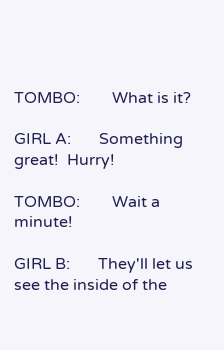TOMBO:        What is it?

GIRL A:       Something great!  Hurry!

TOMBO:        Wait a minute!

GIRL B:       They'll let us see the inside of the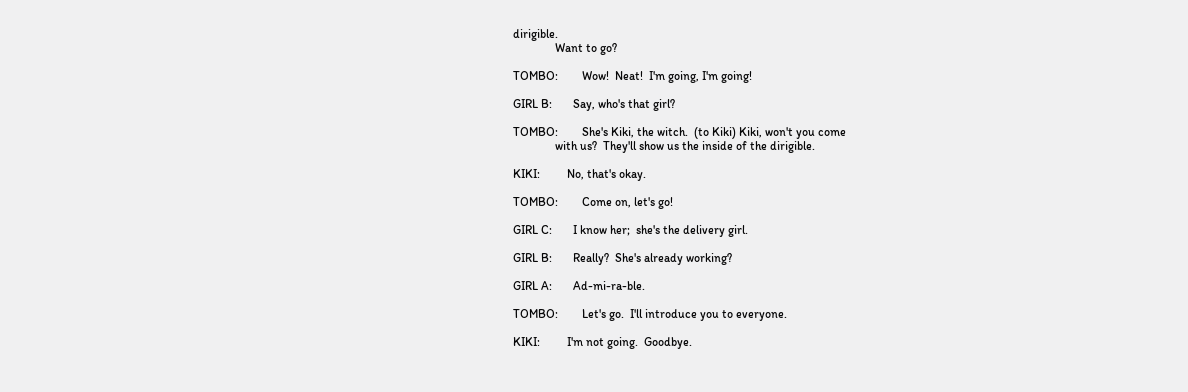dirigible.
              Want to go?

TOMBO:        Wow!  Neat!  I'm going, I'm going!

GIRL B:       Say, who's that girl?

TOMBO:        She's Kiki, the witch.  (to Kiki) Kiki, won't you come
              with us?  They'll show us the inside of the dirigible.

KIKI:         No, that's okay.

TOMBO:        Come on, let's go!

GIRL C:       I know her;  she's the delivery girl.

GIRL B:       Really?  She's already working?

GIRL A:       Ad-mi-ra-ble.

TOMBO:        Let's go.  I'll introduce you to everyone.

KIKI:         I'm not going.  Goodbye.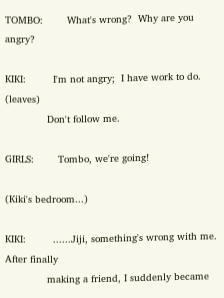TOMBO:        What's wrong?  Why are you angry?

KIKI:         I'm not angry;  I have work to do. (leaves)
              Don't follow me.

GIRLS:        Tombo, we're going!

(Kiki's bedroom...)

KIKI:         ......Jiji, something's wrong with me.  After finally
              making a friend, I suddenly became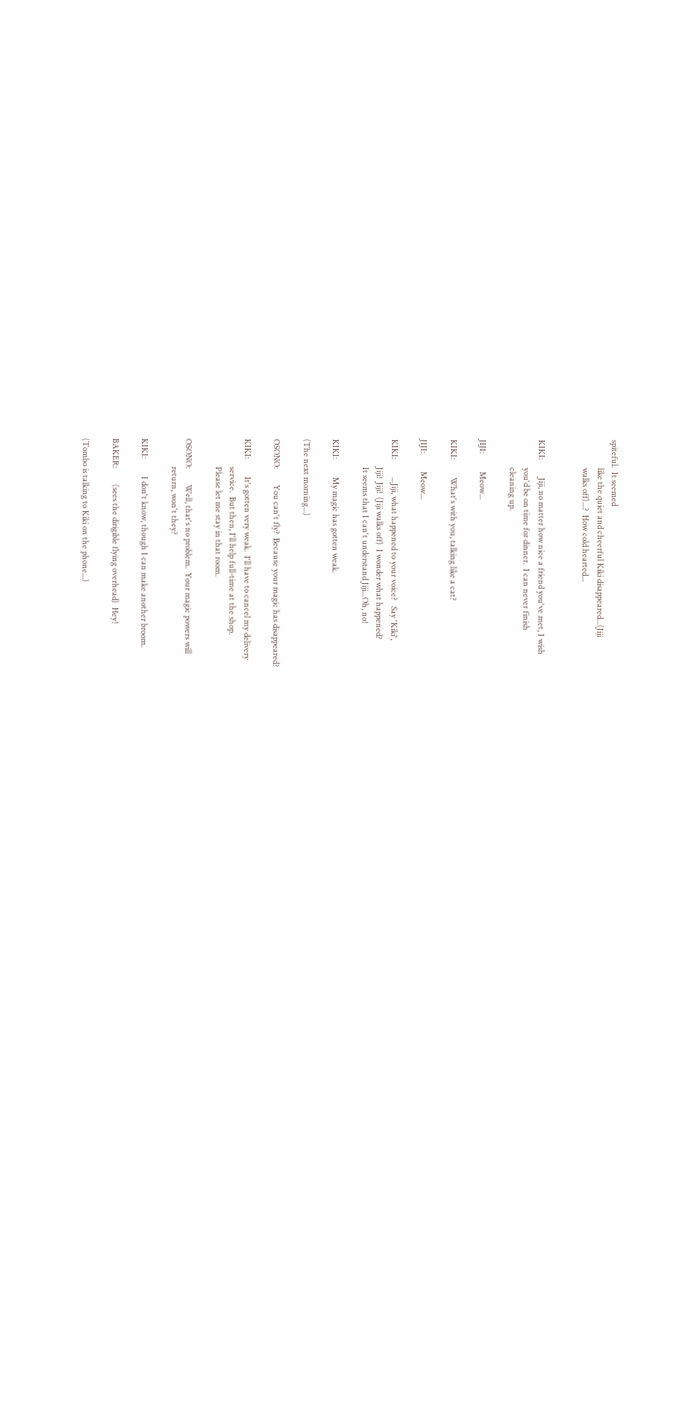spiteful.  It seemed
              like the quiet and cheerful Kiki disappeared...(Jiji
              walks off)...?  How cold hearted...


KIKI:         Jiji, no matter how nice a friend you've met, I wish
              you'd be on time for dinner.  I can never finish
              cleaning up.

JIJI:         Meow...

KIKI:         What's with you, talking like a cat?

JIJI:         Meow...

KIKI:         ...Jiji, what happened to your voice?   Say 'Kiki',
              Jiji!  Jiji!  (Jiji walks off)  I wonder what happened?
              It seems that I can't understand Jiji...Oh, no!

KIKI:         My magic has gotten weak.

(The next morning...)

OSONO:        You can't fly?  Because your magic has disappeared?

KIKI:         It's gotten very weak.  I'll have to cancel my delivery
              service.  But then, I'll help full-time at the shop.
              Please let me stay in that room.

OSONO:        Well, that's no problem.  Your magic powers will
              return, won't they?

KIKI:         I don't know, though I can make another broom.

BAKER:        (sees the dirigible flying overhead)  Hey!

(Tombo is talking to Kiki on the phone...)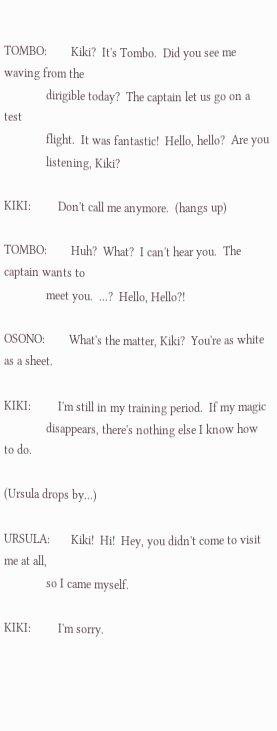TOMBO:        Kiki?  It's Tombo.  Did you see me waving from the
              dirigible today?  The captain let us go on a test
              flight.  It was fantastic!  Hello, hello?  Are you
              listening, Kiki?

KIKI:         Don't call me anymore.  (hangs up)

TOMBO:        Huh?  What?  I can't hear you.  The captain wants to
              meet you.  ...?  Hello, Hello?!

OSONO:        What's the matter, Kiki?  You're as white as a sheet.

KIKI:         I'm still in my training period.  If my magic
              disappears, there's nothing else I know how to do.

(Ursula drops by...)

URSULA:       Kiki!  Hi!  Hey, you didn't come to visit me at all,
              so I came myself.

KIKI:         I'm sorry.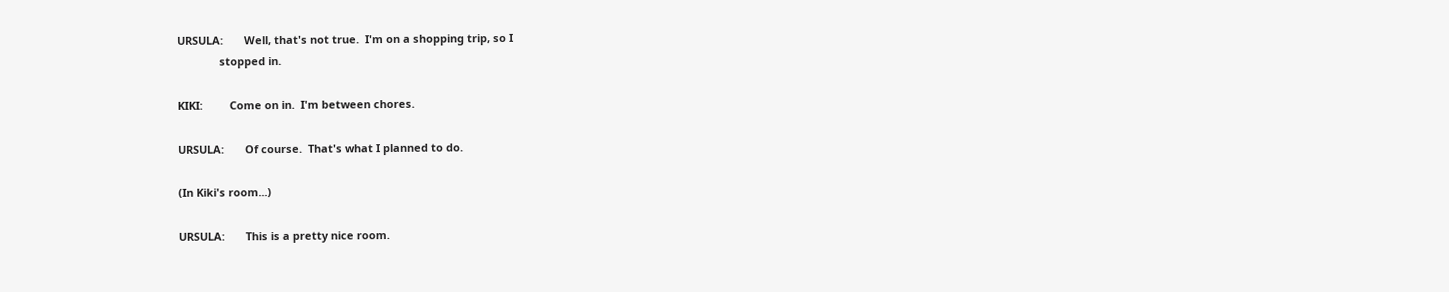URSULA:       Well, that's not true.  I'm on a shopping trip, so I
              stopped in.

KIKI:         Come on in.  I'm between chores.

URSULA:       Of course.  That's what I planned to do.

(In Kiki's room...)

URSULA:       This is a pretty nice room.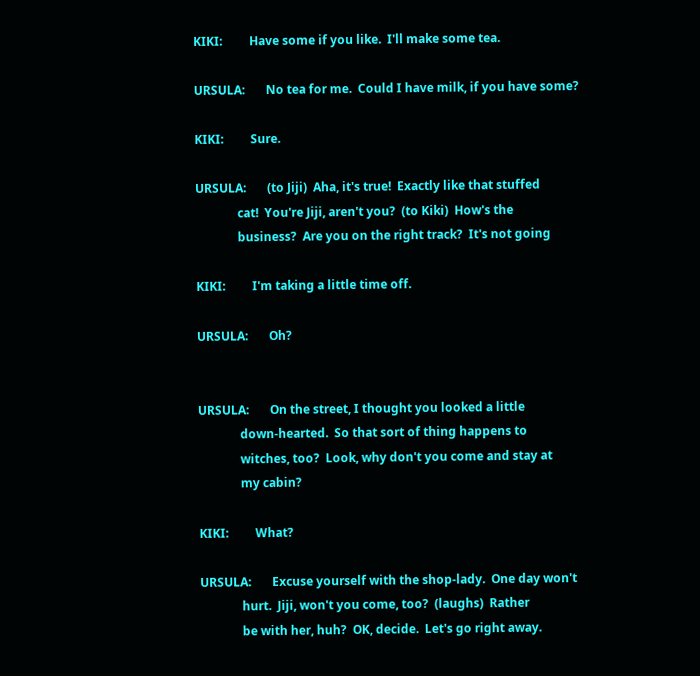KIKI:         Have some if you like.  I'll make some tea.

URSULA:       No tea for me.  Could I have milk, if you have some?

KIKI:         Sure.

URSULA:       (to Jiji)  Aha, it's true!  Exactly like that stuffed
              cat!  You're Jiji, aren't you?  (to Kiki)  How's the
              business?  Are you on the right track?  It's not going

KIKI:         I'm taking a little time off.

URSULA:       Oh?


URSULA:       On the street, I thought you looked a little
              down-hearted.  So that sort of thing happens to
              witches, too?  Look, why don't you come and stay at
              my cabin?

KIKI:         What?

URSULA:       Excuse yourself with the shop-lady.  One day won't
              hurt.  Jiji, won't you come, too?  (laughs)  Rather
              be with her, huh?  OK, decide.  Let's go right away.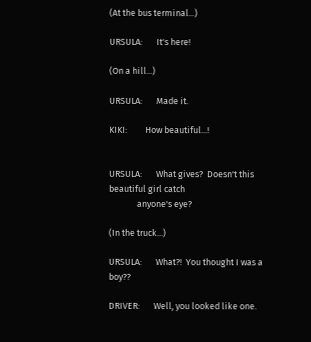(At the bus terminal...)

URSULA:       It's here!

(On a hill...)

URSULA:       Made it.

KIKI:         How beautiful...!


URSULA:       What gives?  Doesn't this beautiful girl catch
              anyone's eye?

(In the truck...)

URSULA:       What?!  You thought I was a boy??

DRIVER:       Well, you looked like one.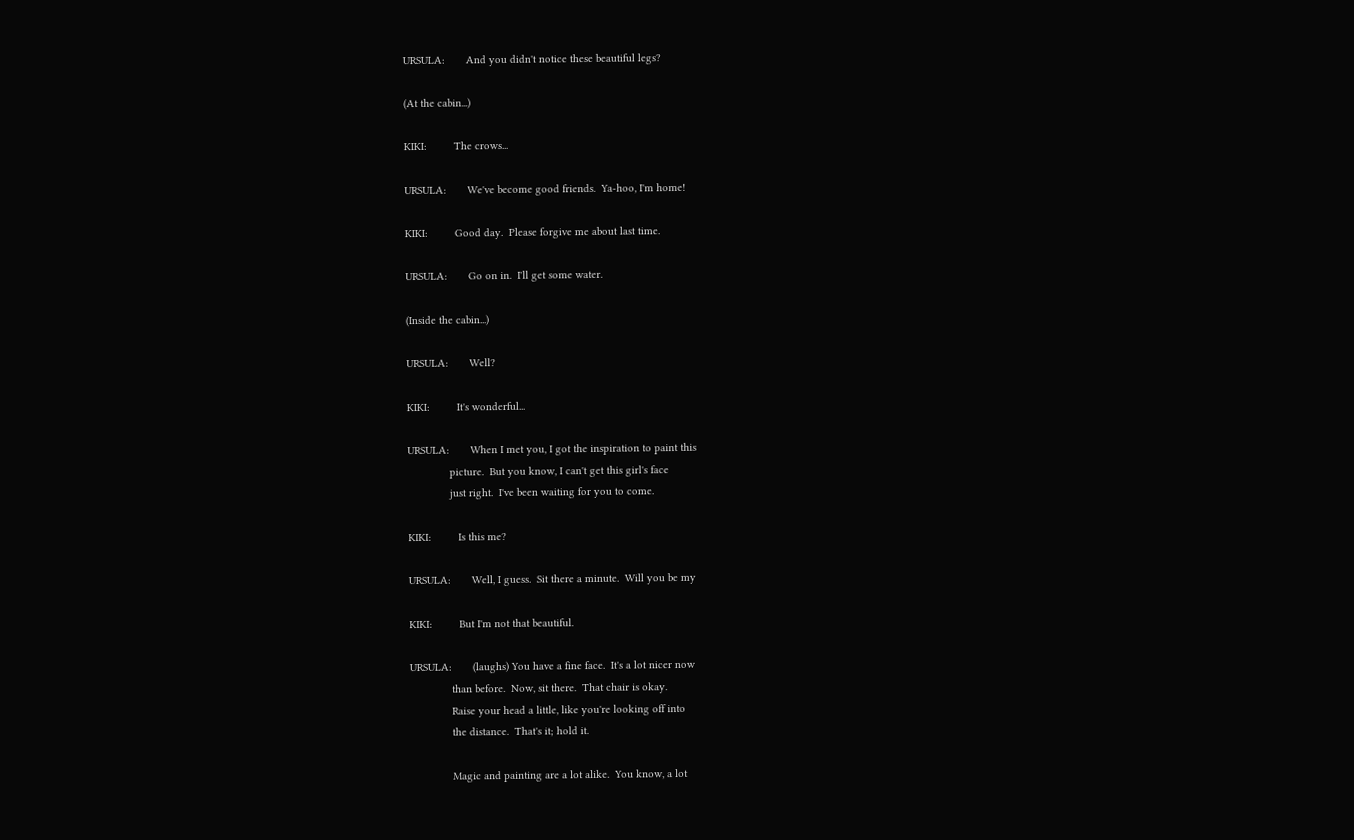URSULA:       And you didn't notice these beautiful legs?

(At the cabin...)

KIKI:         The crows...

URSULA:       We've become good friends.  Ya-hoo, I'm home!

KIKI:         Good day.  Please forgive me about last time.

URSULA:       Go on in.  I'll get some water.

(Inside the cabin...)

URSULA:       Well?

KIKI:         It's wonderful...

URSULA:       When I met you, I got the inspiration to paint this
              picture.  But you know, I can't get this girl's face
              just right.  I've been waiting for you to come.

KIKI:         Is this me?

URSULA:       Well, I guess.  Sit there a minute.  Will you be my

KIKI:         But I'm not that beautiful.

URSULA:       (laughs) You have a fine face.  It's a lot nicer now
              than before.  Now, sit there.  That chair is okay.
              Raise your head a little, like you're looking off into
              the distance.  That's it; hold it.

              Magic and painting are a lot alike.  You know, a lot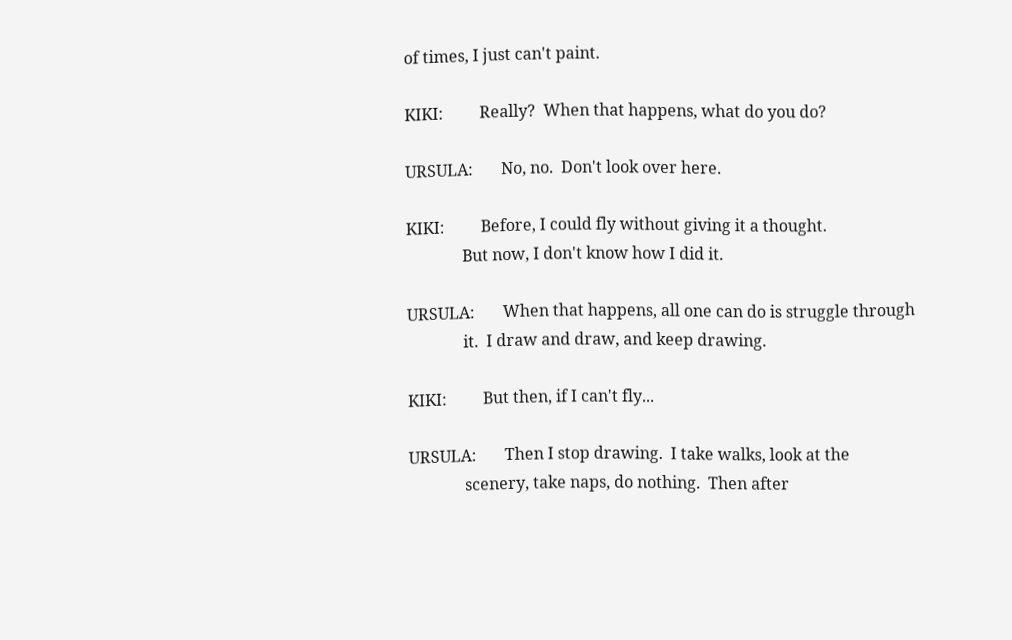of times, I just can't paint.

KIKI:         Really?  When that happens, what do you do?

URSULA:       No, no.  Don't look over here.

KIKI:         Before, I could fly without giving it a thought.
              But now, I don't know how I did it.

URSULA:       When that happens, all one can do is struggle through
              it.  I draw and draw, and keep drawing.

KIKI:         But then, if I can't fly...

URSULA:       Then I stop drawing.  I take walks, look at the
              scenery, take naps, do nothing.  Then after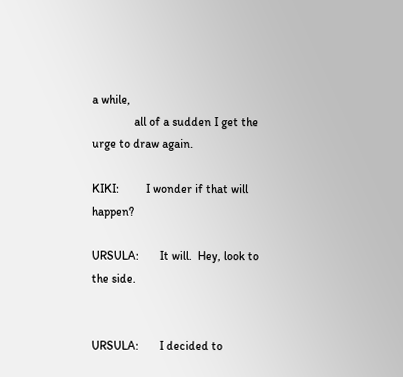a while,
              all of a sudden I get the urge to draw again.

KIKI:         I wonder if that will happen?

URSULA:       It will.  Hey, look to the side.


URSULA:       I decided to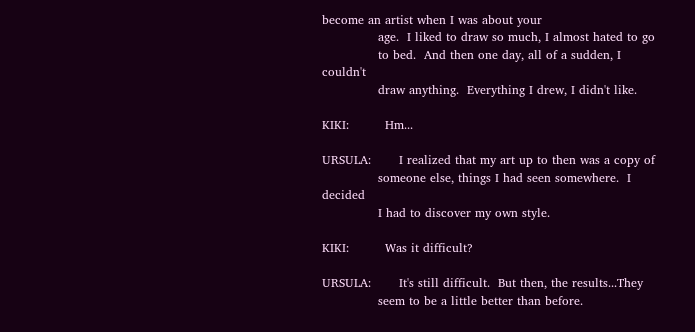become an artist when I was about your
              age.  I liked to draw so much, I almost hated to go
              to bed.  And then one day, all of a sudden, I couldn't
              draw anything.  Everything I drew, I didn't like.

KIKI:         Hm...

URSULA:       I realized that my art up to then was a copy of
              someone else, things I had seen somewhere.  I decided
              I had to discover my own style.

KIKI:         Was it difficult?

URSULA:       It's still difficult.  But then, the results...They
              seem to be a little better than before.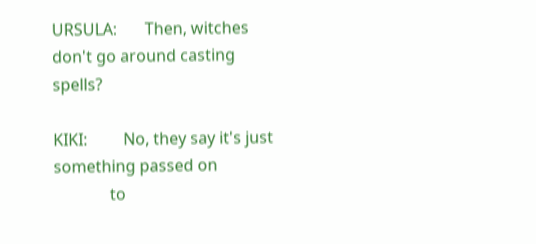URSULA:       Then, witches don't go around casting spells?

KIKI:         No, they say it's just something passed on
              to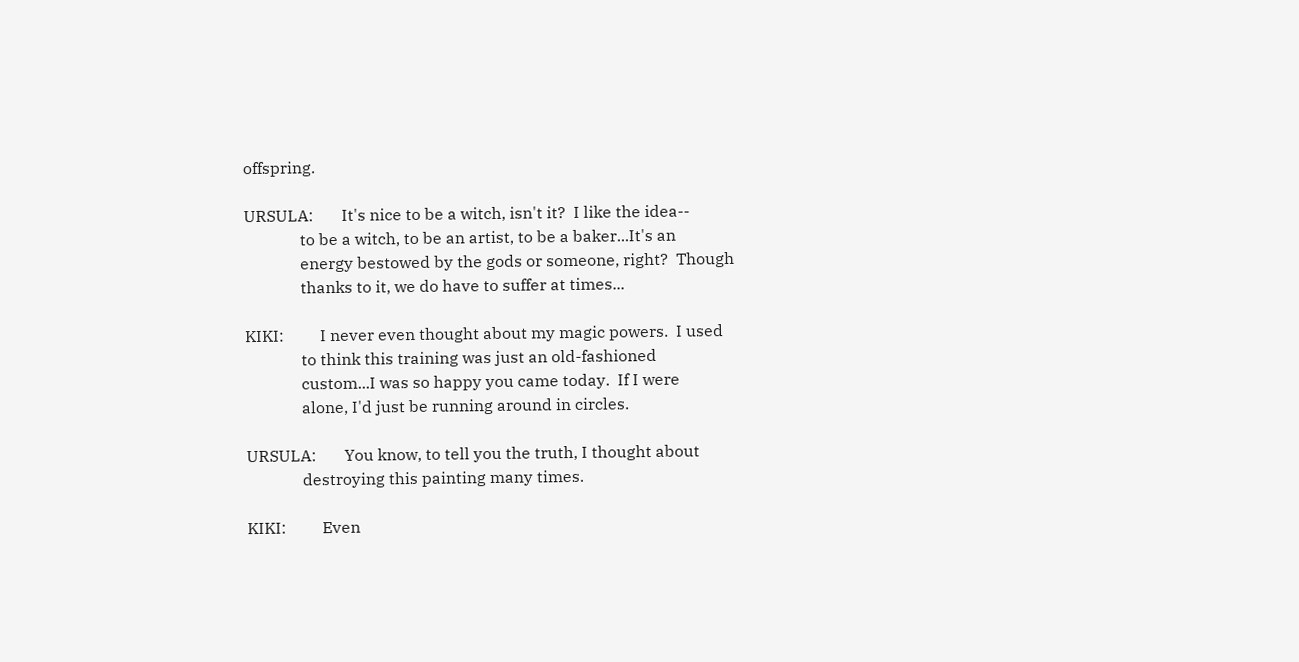offspring.

URSULA:       It's nice to be a witch, isn't it?  I like the idea--
              to be a witch, to be an artist, to be a baker...It's an
              energy bestowed by the gods or someone, right?  Though
              thanks to it, we do have to suffer at times...

KIKI:         I never even thought about my magic powers.  I used
              to think this training was just an old-fashioned
              custom...I was so happy you came today.  If I were
              alone, I'd just be running around in circles.

URSULA:       You know, to tell you the truth, I thought about
              destroying this painting many times.

KIKI:         Even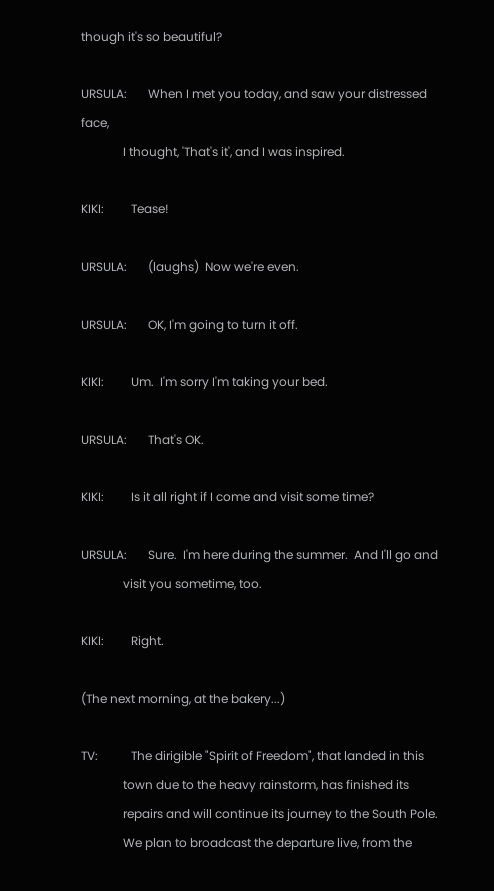though it's so beautiful?

URSULA:       When I met you today, and saw your distressed face,
              I thought, 'That's it', and I was inspired.

KIKI:         Tease!

URSULA:       (laughs)  Now we're even.

URSULA:       OK, I'm going to turn it off.

KIKI:         Um.  I'm sorry I'm taking your bed.

URSULA:       That's OK.

KIKI:         Is it all right if I come and visit some time?

URSULA:       Sure.  I'm here during the summer.  And I'll go and
              visit you sometime, too.

KIKI:         Right.

(The next morning, at the bakery...)

TV:           The dirigible "Spirit of Freedom", that landed in this
              town due to the heavy rainstorm, has finished its
              repairs and will continue its journey to the South Pole.
              We plan to broadcast the departure live, from the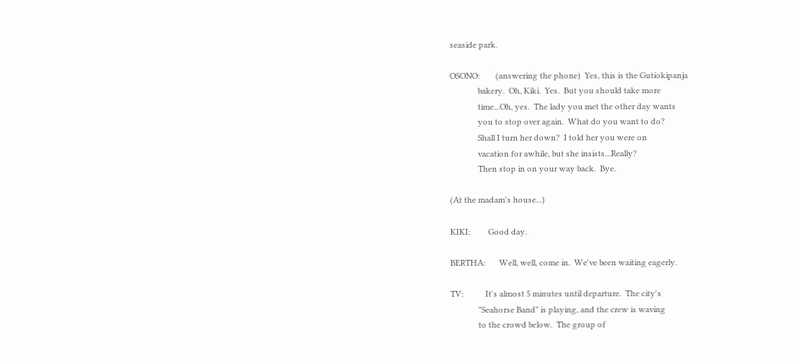seaside park.

OSONO:        (answering the phone)  Yes, this is the Gutiokipanja
              bakery.  Oh, Kiki.  Yes.  But you should take more
              time...Oh, yes.  The lady you met the other day wants
              you to stop over again.  What do you want to do?
              Shall I turn her down?  I told her you were on
              vacation for awhile, but she insists...Really?
              Then stop in on your way back.  Bye.

(At the madam's house...)

KIKI:         Good day.

BERTHA:       Well, well, come in.  We've been waiting eagerly.

TV:           It's almost 5 minutes until departure.  The city's
              "Seahorse Band" is playing, and the crew is waving
              to the crowd below.  The group of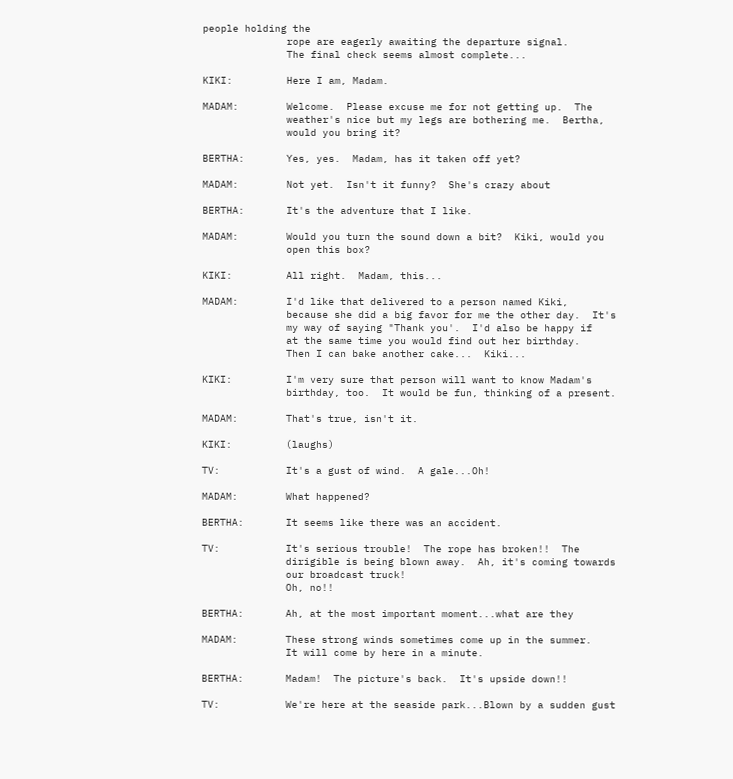people holding the
              rope are eagerly awaiting the departure signal.
              The final check seems almost complete...

KIKI:         Here I am, Madam.

MADAM:        Welcome.  Please excuse me for not getting up.  The
              weather's nice but my legs are bothering me.  Bertha,
              would you bring it?

BERTHA:       Yes, yes.  Madam, has it taken off yet?

MADAM:        Not yet.  Isn't it funny?  She's crazy about

BERTHA:       It's the adventure that I like.

MADAM:        Would you turn the sound down a bit?  Kiki, would you
              open this box?

KIKI:         All right.  Madam, this...

MADAM:        I'd like that delivered to a person named Kiki,
              because she did a big favor for me the other day.  It's
              my way of saying "Thank you'.  I'd also be happy if
              at the same time you would find out her birthday.
              Then I can bake another cake...  Kiki...

KIKI:         I'm very sure that person will want to know Madam's
              birthday, too.  It would be fun, thinking of a present.

MADAM:        That's true, isn't it.

KIKI:         (laughs)

TV:           It's a gust of wind.  A gale...Oh!

MADAM:        What happened?

BERTHA:       It seems like there was an accident.

TV:           It's serious trouble!  The rope has broken!!  The
              dirigible is being blown away.  Ah, it's coming towards
              our broadcast truck!
              Oh, no!!

BERTHA:       Ah, at the most important moment...what are they

MADAM:        These strong winds sometimes come up in the summer.
              It will come by here in a minute.

BERTHA:       Madam!  The picture's back.  It's upside down!!

TV:           We're here at the seaside park...Blown by a sudden gust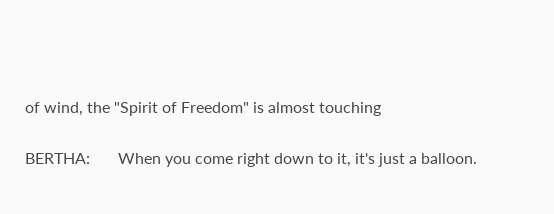of wind, the "Spirit of Freedom" is almost touching

BERTHA:       When you come right down to it, it's just a balloon.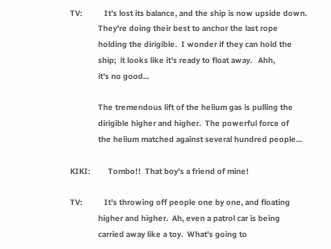TV:           It's lost its balance, and the ship is now upside down.
              They're doing their best to anchor the last rope
              holding the dirigible.  I wonder if they can hold the
              ship;  it looks like it's ready to float away.   Ahh,
              it's no good...

              The tremendous lift of the helium gas is pulling the
              dirigible higher and higher.  The powerful force of
              the helium matched against several hundred people...

KIKI:         Tombo!!  That boy's a friend of mine!

TV:           It's throwing off people one by one, and floating
              higher and higher.  Ah, even a patrol car is being
              carried away like a toy.  What's going to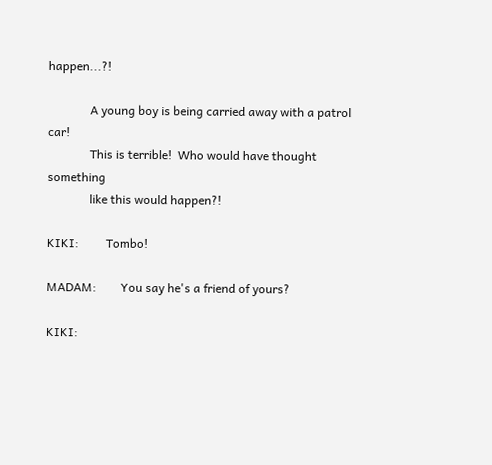happen...?!

              A young boy is being carried away with a patrol car!
              This is terrible!  Who would have thought something
              like this would happen?!

KIKI:         Tombo!

MADAM:        You say he's a friend of yours?

KIKI: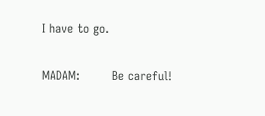I have to go.

MADAM:        Be careful!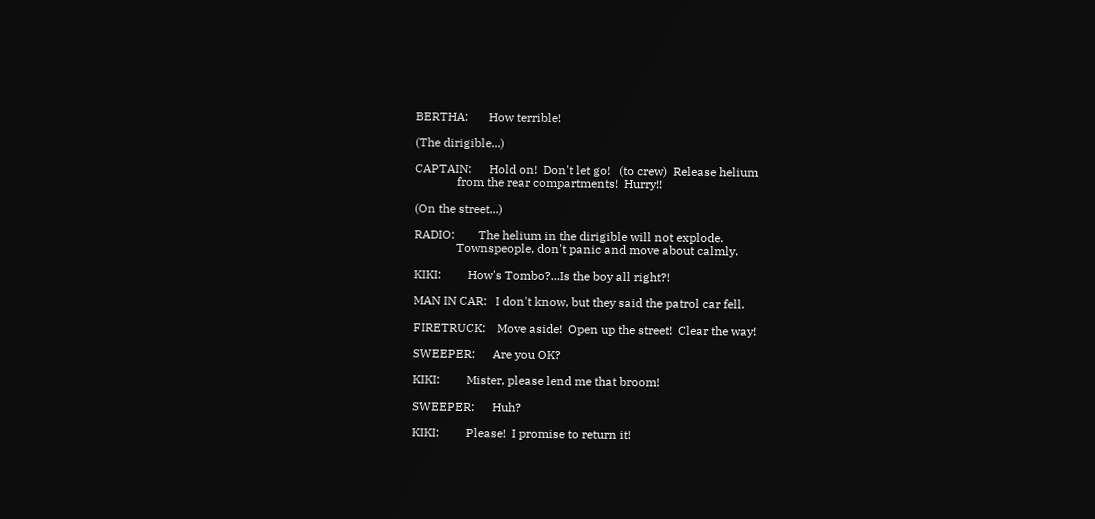BERTHA:       How terrible!

(The dirigible...)

CAPTAIN:      Hold on!  Don't let go!   (to crew)  Release helium
              from the rear compartments!  Hurry!!

(On the street...)

RADIO:        The helium in the dirigible will not explode.
              Townspeople, don't panic and move about calmly.

KIKI:         How's Tombo?...Is the boy all right?!

MAN IN CAR:   I don't know, but they said the patrol car fell.

FIRETRUCK:    Move aside!  Open up the street!  Clear the way!

SWEEPER:      Are you OK?

KIKI:         Mister, please lend me that broom!

SWEEPER:      Huh?

KIKI:         Please!  I promise to return it!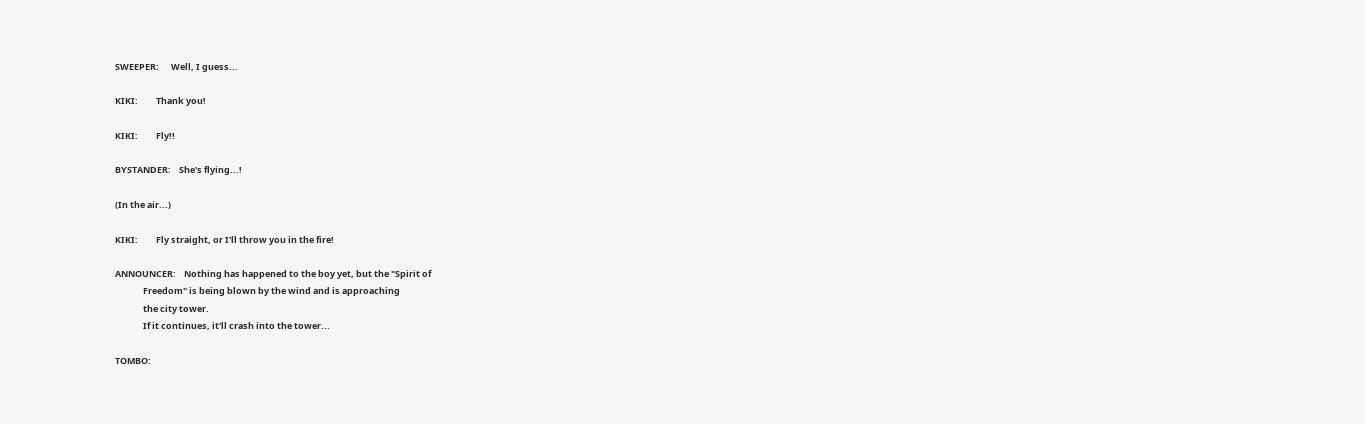SWEEPER:      Well, I guess...

KIKI:         Thank you!

KIKI:         Fly!!

BYSTANDER:    She's flying...!

(In the air...)

KIKI:         Fly straight, or I'll throw you in the fire!

ANNOUNCER:    Nothing has happened to the boy yet, but the "Spirit of
              Freedom" is being blown by the wind and is approaching
              the city tower.
              If it continues, it'll crash into the tower...

TOMBO: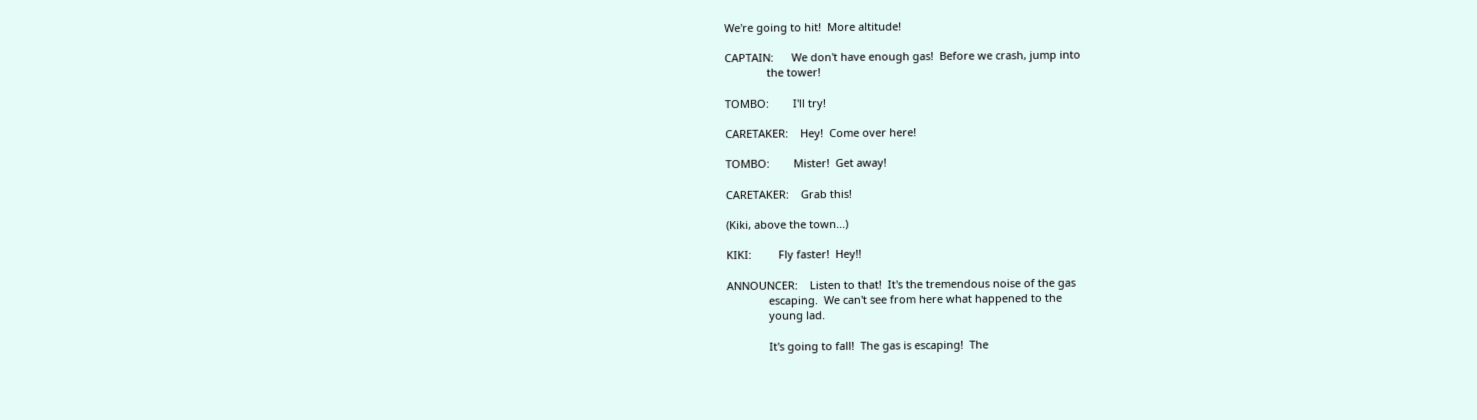We're going to hit!  More altitude!

CAPTAIN:      We don't have enough gas!  Before we crash, jump into
              the tower!

TOMBO:        I'll try!

CARETAKER:    Hey!  Come over here!

TOMBO:        Mister!  Get away!

CARETAKER:    Grab this!

(Kiki, above the town...)

KIKI:         Fly faster!  Hey!!

ANNOUNCER:    Listen to that!  It's the tremendous noise of the gas
              escaping.  We can't see from here what happened to the
              young lad.

              It's going to fall!  The gas is escaping!  The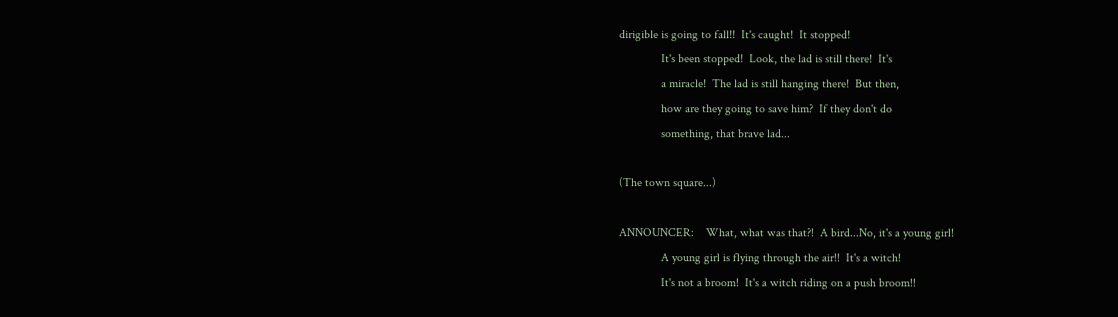dirigible is going to fall!!  It's caught!  It stopped!
              It's been stopped!  Look, the lad is still there!  It's
              a miracle!  The lad is still hanging there!  But then,
              how are they going to save him?  If they don't do
              something, that brave lad...

(The town square...)

ANNOUNCER:    What, what was that?!  A bird...No, it's a young girl!
              A young girl is flying through the air!!  It's a witch!
              It's not a broom!  It's a witch riding on a push broom!!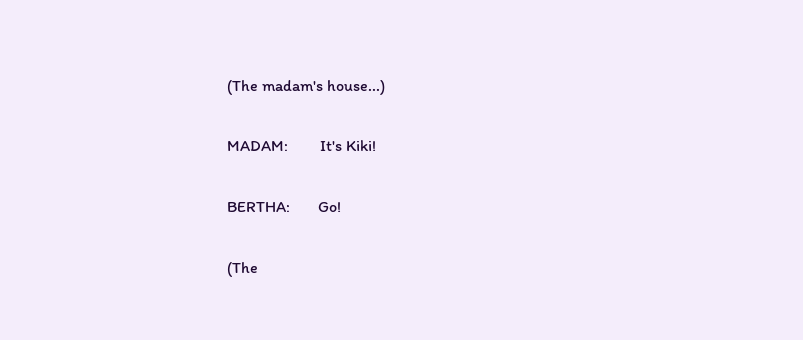(The madam's house...)

MADAM:        It's Kiki!

BERTHA:       Go!

(The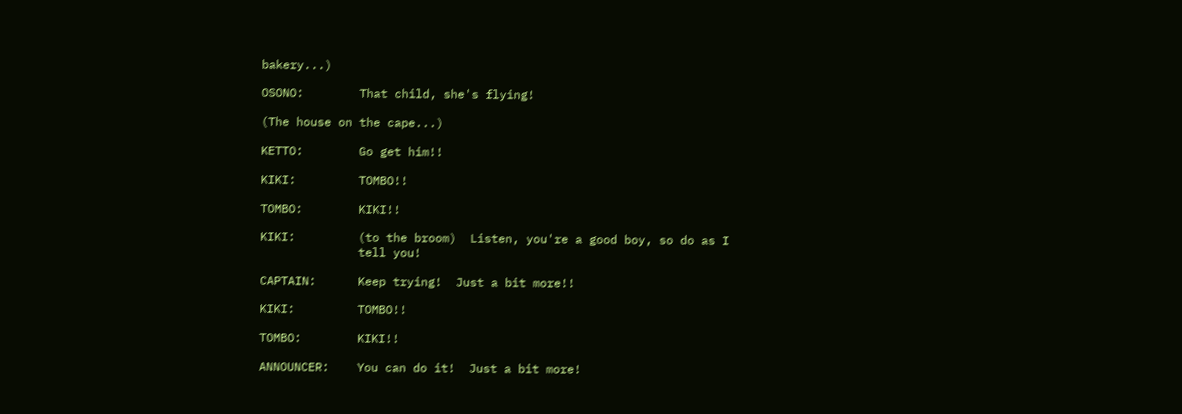bakery...)

OSONO:        That child, she's flying!

(The house on the cape...)

KETTO:        Go get him!!

KIKI:         TOMBO!!

TOMBO:        KIKI!!

KIKI:         (to the broom)  Listen, you're a good boy, so do as I
              tell you!

CAPTAIN:      Keep trying!  Just a bit more!!

KIKI:         TOMBO!!

TOMBO:        KIKI!!

ANNOUNCER:    You can do it!  Just a bit more!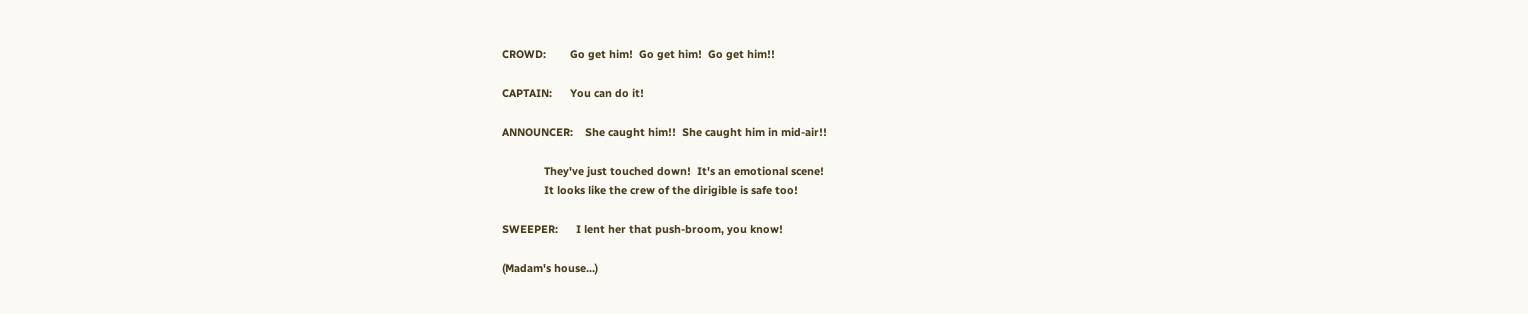CROWD:        Go get him!  Go get him!  Go get him!!

CAPTAIN:      You can do it!

ANNOUNCER:    She caught him!!  She caught him in mid-air!!

              They've just touched down!  It's an emotional scene!
              It looks like the crew of the dirigible is safe too!

SWEEPER:      I lent her that push-broom, you know!

(Madam's house...)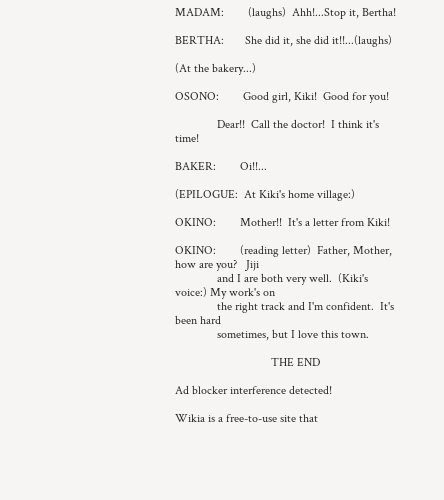MADAM:        (laughs)  Ahh!...Stop it, Bertha!

BERTHA:       She did it, she did it!!...(laughs)

(At the bakery...)

OSONO:        Good girl, Kiki!  Good for you!

              Dear!!  Call the doctor!  I think it's time!

BAKER:        Oi!!...

(EPILOGUE:  At Kiki's home village:)

OKINO:        Mother!!  It's a letter from Kiki!

OKINO:        (reading letter)  Father, Mother, how are you?   Jiji
              and I are both very well.  (Kiki's voice:) My work's on
              the right track and I'm confident.  It's been hard
              sometimes, but I love this town.

                                THE END

Ad blocker interference detected!

Wikia is a free-to-use site that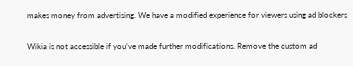makes money from advertising. We have a modified experience for viewers using ad blockers

Wikia is not accessible if you’ve made further modifications. Remove the custom ad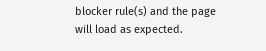blocker rule(s) and the page will load as expected.